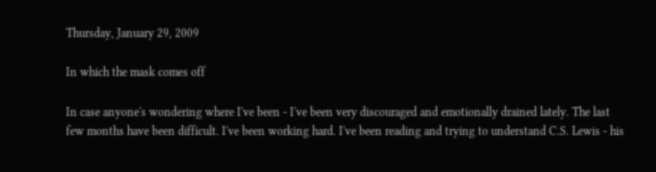Thursday, January 29, 2009

In which the mask comes off

In case anyone's wondering where I've been - I've been very discouraged and emotionally drained lately. The last few months have been difficult. I've been working hard. I've been reading and trying to understand C.S. Lewis - his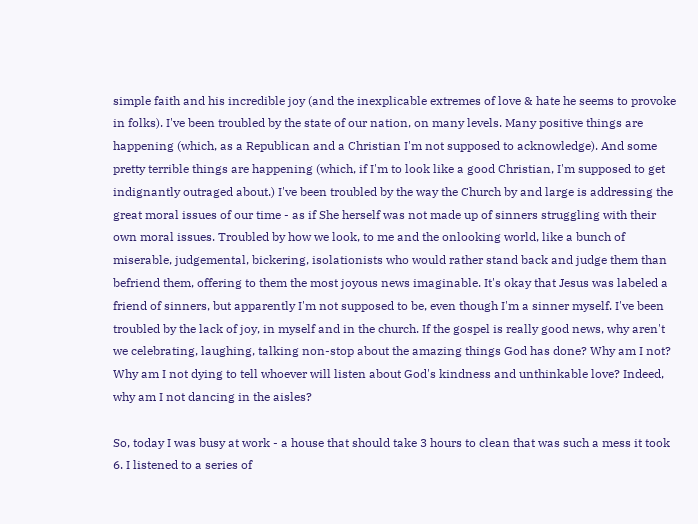simple faith and his incredible joy (and the inexplicable extremes of love & hate he seems to provoke in folks). I've been troubled by the state of our nation, on many levels. Many positive things are happening (which, as a Republican and a Christian I'm not supposed to acknowledge). And some pretty terrible things are happening (which, if I'm to look like a good Christian, I'm supposed to get indignantly outraged about.) I've been troubled by the way the Church by and large is addressing the great moral issues of our time - as if She herself was not made up of sinners struggling with their own moral issues. Troubled by how we look, to me and the onlooking world, like a bunch of miserable, judgemental, bickering, isolationists who would rather stand back and judge them than befriend them, offering to them the most joyous news imaginable. It's okay that Jesus was labeled a friend of sinners, but apparently I'm not supposed to be, even though I'm a sinner myself. I've been troubled by the lack of joy, in myself and in the church. If the gospel is really good news, why aren't we celebrating, laughing, talking non-stop about the amazing things God has done? Why am I not? Why am I not dying to tell whoever will listen about God's kindness and unthinkable love? Indeed, why am I not dancing in the aisles?

So, today I was busy at work - a house that should take 3 hours to clean that was such a mess it took 6. I listened to a series of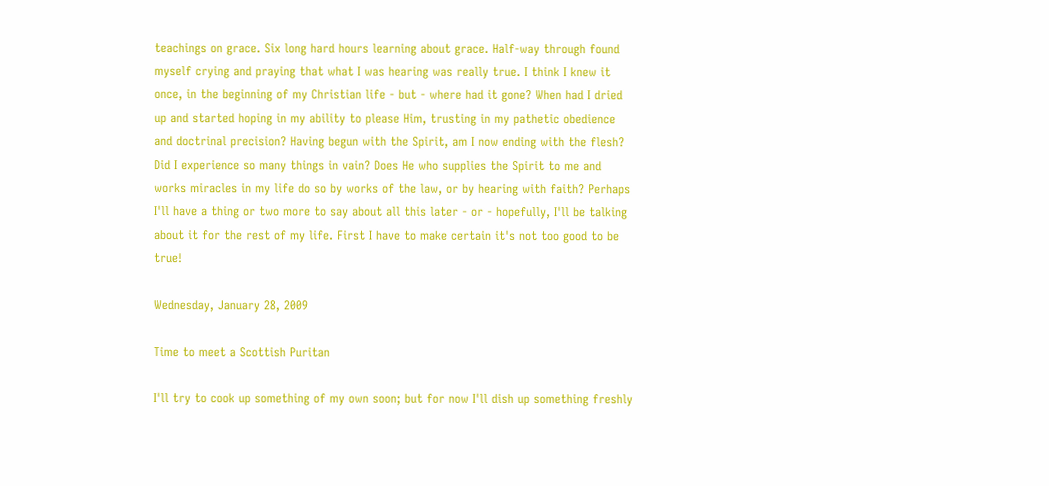teachings on grace. Six long hard hours learning about grace. Half-way through found myself crying and praying that what I was hearing was really true. I think I knew it once, in the beginning of my Christian life - but - where had it gone? When had I dried up and started hoping in my ability to please Him, trusting in my pathetic obedience and doctrinal precision? Having begun with the Spirit, am I now ending with the flesh? Did I experience so many things in vain? Does He who supplies the Spirit to me and works miracles in my life do so by works of the law, or by hearing with faith? Perhaps I'll have a thing or two more to say about all this later - or - hopefully, I'll be talking about it for the rest of my life. First I have to make certain it's not too good to be true!

Wednesday, January 28, 2009

Time to meet a Scottish Puritan

I'll try to cook up something of my own soon; but for now I'll dish up something freshly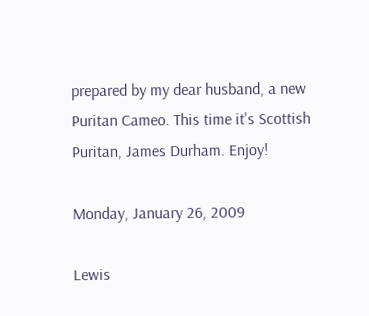prepared by my dear husband, a new Puritan Cameo. This time it's Scottish Puritan, James Durham. Enjoy!

Monday, January 26, 2009

Lewis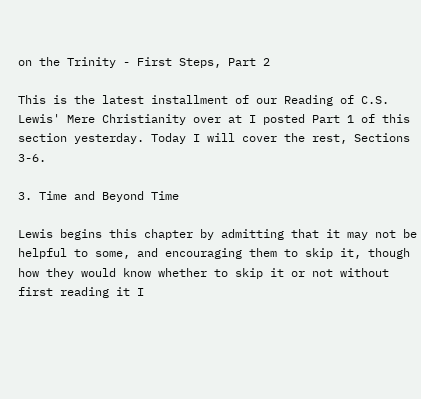on the Trinity - First Steps, Part 2

This is the latest installment of our Reading of C.S. Lewis' Mere Christianity over at I posted Part 1 of this section yesterday. Today I will cover the rest, Sections 3-6.

3. Time and Beyond Time

Lewis begins this chapter by admitting that it may not be helpful to some, and encouraging them to skip it, though how they would know whether to skip it or not without first reading it I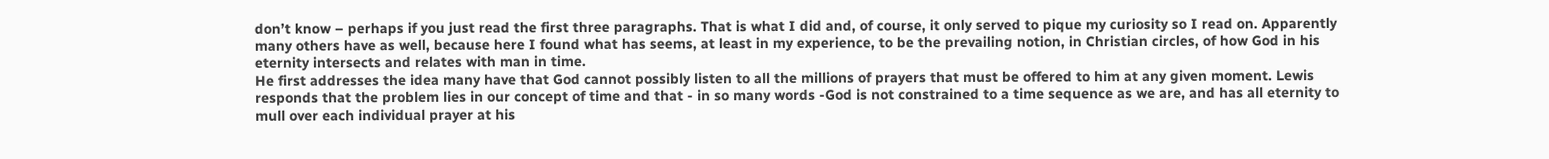don’t know – perhaps if you just read the first three paragraphs. That is what I did and, of course, it only served to pique my curiosity so I read on. Apparently many others have as well, because here I found what has seems, at least in my experience, to be the prevailing notion, in Christian circles, of how God in his eternity intersects and relates with man in time.
He first addresses the idea many have that God cannot possibly listen to all the millions of prayers that must be offered to him at any given moment. Lewis responds that the problem lies in our concept of time and that - in so many words -God is not constrained to a time sequence as we are, and has all eternity to mull over each individual prayer at his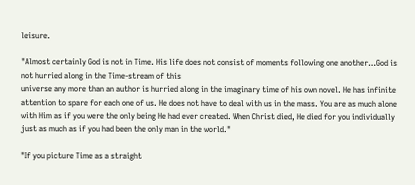leisure.

"Almost certainly God is not in Time. His life does not consist of moments following one another…God is not hurried along in the Time-stream of this
universe any more than an author is hurried along in the imaginary time of his own novel. He has infinite attention to spare for each one of us. He does not have to deal with us in the mass. You are as much alone with Him as if you were the only being He had ever created. When Christ died, He died for you individually just as much as if you had been the only man in the world."

"If you picture Time as a straight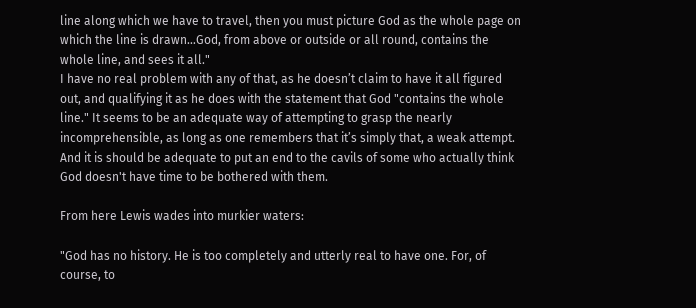line along which we have to travel, then you must picture God as the whole page on which the line is drawn…God, from above or outside or all round, contains the whole line, and sees it all."
I have no real problem with any of that, as he doesn’t claim to have it all figured out, and qualifying it as he does with the statement that God "contains the whole line." It seems to be an adequate way of attempting to grasp the nearly incomprehensible, as long as one remembers that it’s simply that, a weak attempt. And it is should be adequate to put an end to the cavils of some who actually think God doesn't have time to be bothered with them.

From here Lewis wades into murkier waters:

"God has no history. He is too completely and utterly real to have one. For, of course, to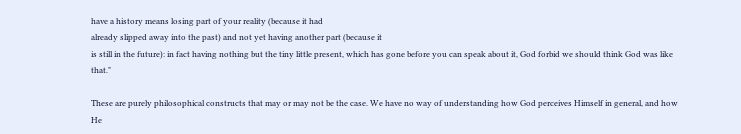have a history means losing part of your reality (because it had
already slipped away into the past) and not yet having another part (because it
is still in the future): in fact having nothing but the tiny little present, which has gone before you can speak about it, God forbid we should think God was like that."

These are purely philosophical constructs that may or may not be the case. We have no way of understanding how God perceives Himself in general, and how He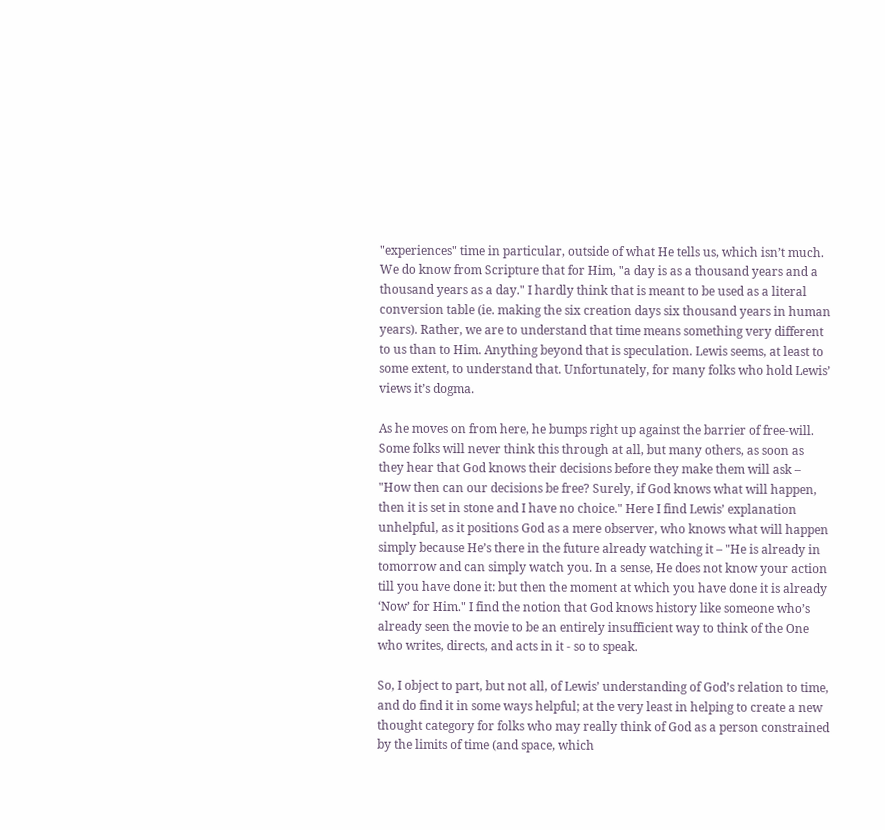"experiences" time in particular, outside of what He tells us, which isn’t much. We do know from Scripture that for Him, "a day is as a thousand years and a thousand years as a day." I hardly think that is meant to be used as a literal conversion table (ie. making the six creation days six thousand years in human years). Rather, we are to understand that time means something very different to us than to Him. Anything beyond that is speculation. Lewis seems, at least to some extent, to understand that. Unfortunately, for many folks who hold Lewis’ views it’s dogma.

As he moves on from here, he bumps right up against the barrier of free-will. Some folks will never think this through at all, but many others, as soon as they hear that God knows their decisions before they make them will ask – "How then can our decisions be free? Surely, if God knows what will happen, then it is set in stone and I have no choice." Here I find Lewis’ explanation unhelpful, as it positions God as a mere observer, who knows what will happen simply because He’s there in the future already watching it – "He is already in tomorrow and can simply watch you. In a sense, He does not know your action till you have done it: but then the moment at which you have done it is already ‘Now’ for Him." I find the notion that God knows history like someone who’s already seen the movie to be an entirely insufficient way to think of the One who writes, directs, and acts in it - so to speak.

So, I object to part, but not all, of Lewis’ understanding of God’s relation to time, and do find it in some ways helpful; at the very least in helping to create a new thought category for folks who may really think of God as a person constrained by the limits of time (and space, which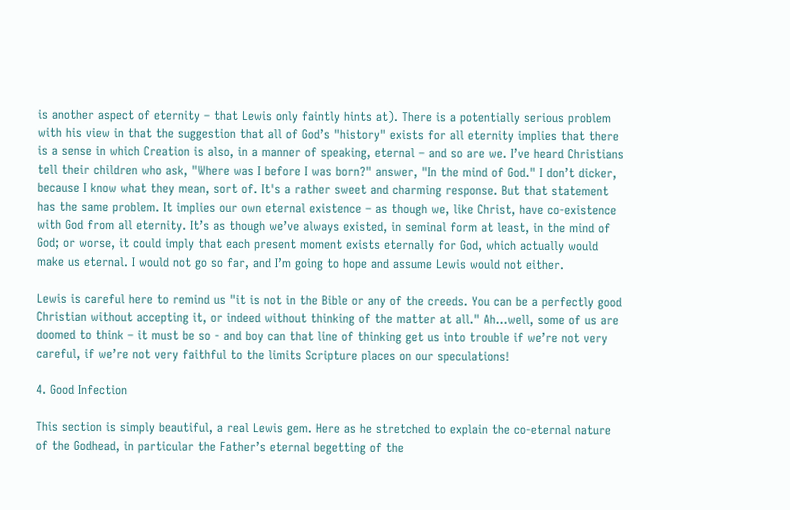is another aspect of eternity – that Lewis only faintly hints at). There is a potentially serious problem with his view in that the suggestion that all of God’s "history" exists for all eternity implies that there is a sense in which Creation is also, in a manner of speaking, eternal – and so are we. I’ve heard Christians tell their children who ask, "Where was I before I was born?" answer, "In the mind of God." I don’t dicker, because I know what they mean, sort of. It's a rather sweet and charming response. But that statement has the same problem. It implies our own eternal existence – as though we, like Christ, have co-existence with God from all eternity. It’s as though we’ve always existed, in seminal form at least, in the mind of God; or worse, it could imply that each present moment exists eternally for God, which actually would make us eternal. I would not go so far, and I’m going to hope and assume Lewis would not either.

Lewis is careful here to remind us "it is not in the Bible or any of the creeds. You can be a perfectly good Christian without accepting it, or indeed without thinking of the matter at all." Ah…well, some of us are doomed to think – it must be so - and boy can that line of thinking get us into trouble if we’re not very careful, if we’re not very faithful to the limits Scripture places on our speculations!

4. Good Infection

This section is simply beautiful, a real Lewis gem. Here as he stretched to explain the co-eternal nature of the Godhead, in particular the Father’s eternal begetting of the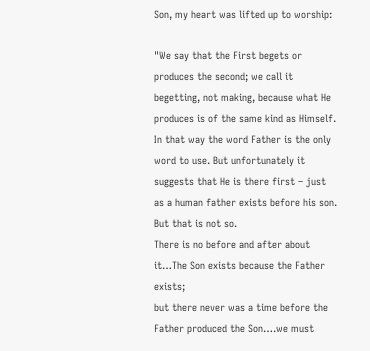Son, my heart was lifted up to worship:

"We say that the First begets or produces the second; we call it begetting, not making, because what He produces is of the same kind as Himself. In that way the word Father is the only word to use. But unfortunately it suggests that He is there first – just as a human father exists before his son. But that is not so.
There is no before and after about it…The Son exists because the Father exists;
but there never was a time before the Father produced the Son….we must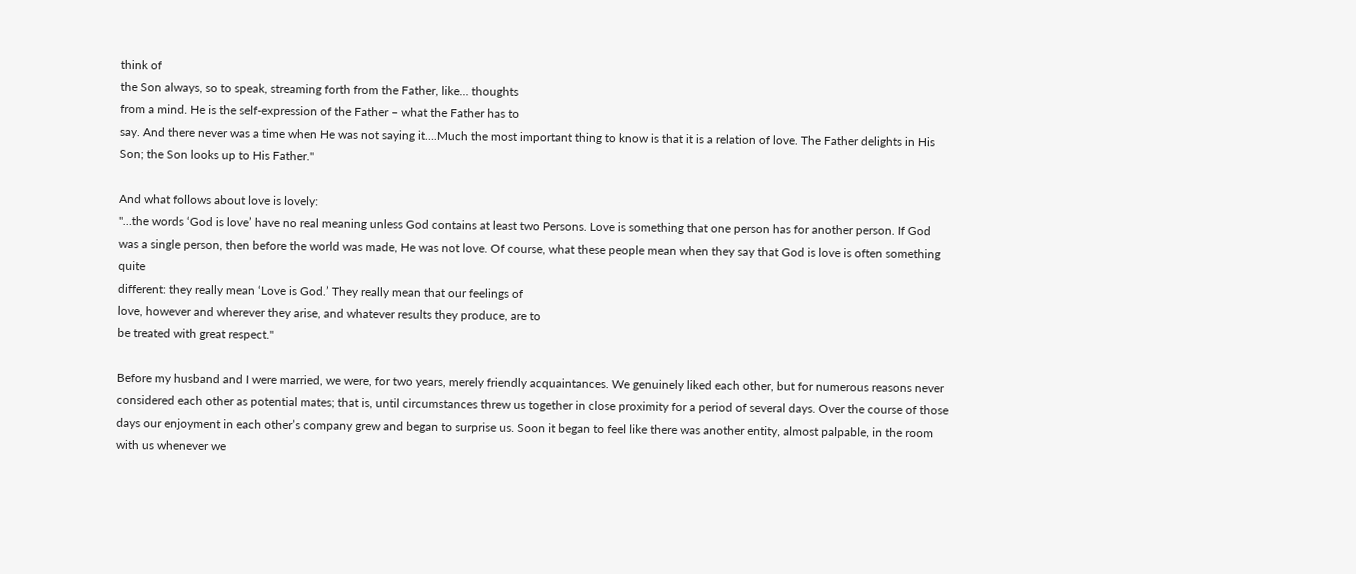think of
the Son always, so to speak, streaming forth from the Father, like… thoughts
from a mind. He is the self-expression of the Father – what the Father has to
say. And there never was a time when He was not saying it….Much the most important thing to know is that it is a relation of love. The Father delights in His Son; the Son looks up to His Father."

And what follows about love is lovely:
"…the words ‘God is love’ have no real meaning unless God contains at least two Persons. Love is something that one person has for another person. If God was a single person, then before the world was made, He was not love. Of course, what these people mean when they say that God is love is often something quite
different: they really mean ‘Love is God.’ They really mean that our feelings of
love, however and wherever they arise, and whatever results they produce, are to
be treated with great respect."

Before my husband and I were married, we were, for two years, merely friendly acquaintances. We genuinely liked each other, but for numerous reasons never considered each other as potential mates; that is, until circumstances threw us together in close proximity for a period of several days. Over the course of those days our enjoyment in each other’s company grew and began to surprise us. Soon it began to feel like there was another entity, almost palpable, in the room with us whenever we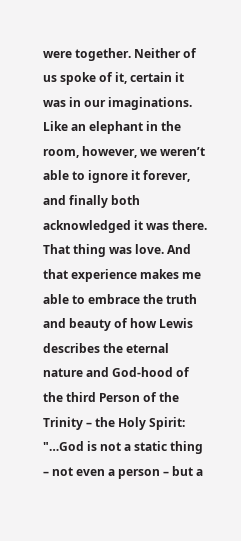were together. Neither of us spoke of it, certain it was in our imaginations. Like an elephant in the room, however, we weren’t able to ignore it forever, and finally both acknowledged it was there. That thing was love. And that experience makes me able to embrace the truth and beauty of how Lewis describes the eternal nature and God-hood of the third Person of the Trinity – the Holy Spirit:
"…God is not a static thing – not even a person – but a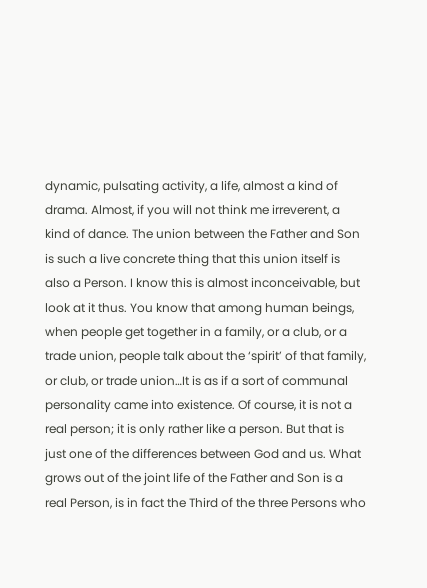dynamic, pulsating activity, a life, almost a kind of drama. Almost, if you will not think me irreverent, a kind of dance. The union between the Father and Son is such a live concrete thing that this union itself is also a Person. I know this is almost inconceivable, but look at it thus. You know that among human beings, when people get together in a family, or a club, or a trade union, people talk about the ‘spirit’ of that family, or club, or trade union…It is as if a sort of communal personality came into existence. Of course, it is not a real person; it is only rather like a person. But that is just one of the differences between God and us. What grows out of the joint life of the Father and Son is a real Person, is in fact the Third of the three Persons who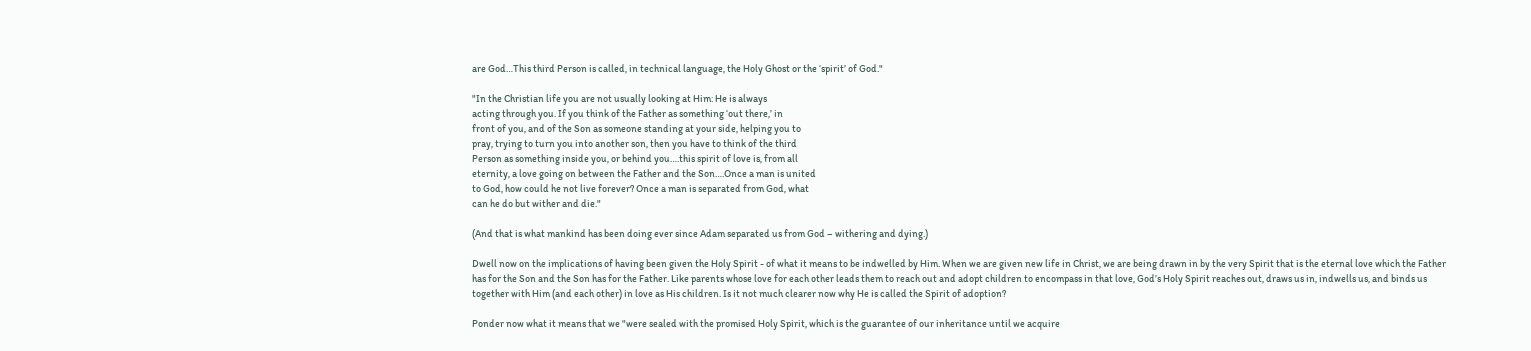are God…This third Person is called, in technical language, the Holy Ghost or the ‘spirit’ of God."

"In the Christian life you are not usually looking at Him: He is always
acting through you. If you think of the Father as something ‘out there,’ in
front of you, and of the Son as someone standing at your side, helping you to
pray, trying to turn you into another son, then you have to think of the third
Person as something inside you, or behind you….this spirit of love is, from all
eternity, a love going on between the Father and the Son….Once a man is united
to God, how could he not live forever? Once a man is separated from God, what
can he do but wither and die."

(And that is what mankind has been doing ever since Adam separated us from God – withering and dying.)

Dwell now on the implications of having been given the Holy Spirit - of what it means to be indwelled by Him. When we are given new life in Christ, we are being drawn in by the very Spirit that is the eternal love which the Father has for the Son and the Son has for the Father. Like parents whose love for each other leads them to reach out and adopt children to encompass in that love, God’s Holy Spirit reaches out, draws us in, indwells us, and binds us together with Him (and each other) in love as His children. Is it not much clearer now why He is called the Spirit of adoption?

Ponder now what it means that we "were sealed with the promised Holy Spirit, which is the guarantee of our inheritance until we acquire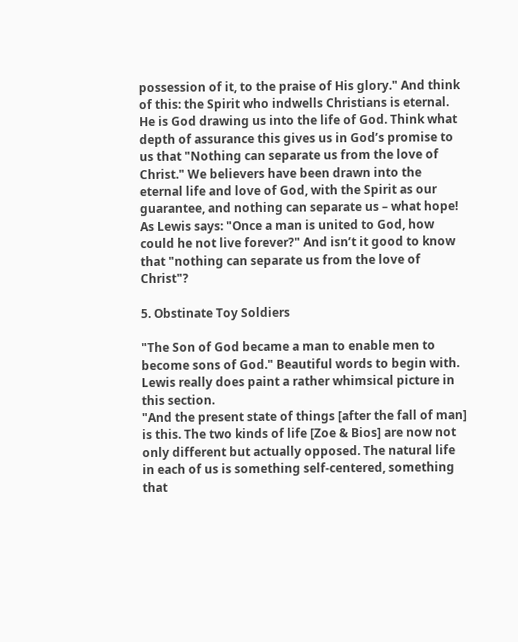possession of it, to the praise of His glory." And think of this: the Spirit who indwells Christians is eternal. He is God drawing us into the life of God. Think what depth of assurance this gives us in God’s promise to us that "Nothing can separate us from the love of Christ." We believers have been drawn into the eternal life and love of God, with the Spirit as our guarantee, and nothing can separate us – what hope! As Lewis says: "Once a man is united to God, how could he not live forever?" And isn’t it good to know that "nothing can separate us from the love of Christ"?

5. Obstinate Toy Soldiers

"The Son of God became a man to enable men to become sons of God." Beautiful words to begin with. Lewis really does paint a rather whimsical picture in this section.
"And the present state of things [after the fall of man] is this. The two kinds of life [Zoe & Bios] are now not only different but actually opposed. The natural life in each of us is something self-centered, something that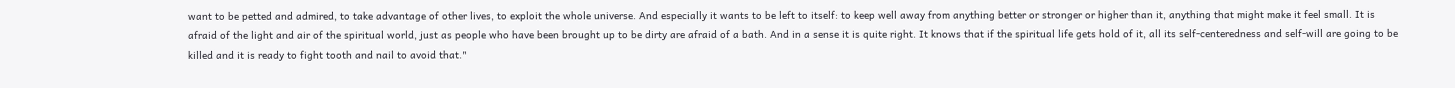want to be petted and admired, to take advantage of other lives, to exploit the whole universe. And especially it wants to be left to itself: to keep well away from anything better or stronger or higher than it, anything that might make it feel small. It is afraid of the light and air of the spiritual world, just as people who have been brought up to be dirty are afraid of a bath. And in a sense it is quite right. It knows that if the spiritual life gets hold of it, all its self-centeredness and self-will are going to be killed and it is ready to fight tooth and nail to avoid that."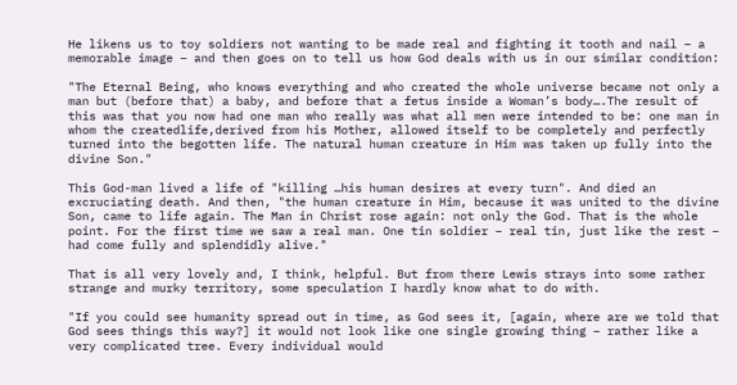He likens us to toy soldiers not wanting to be made real and fighting it tooth and nail – a memorable image – and then goes on to tell us how God deals with us in our similar condition:

"The Eternal Being, who knows everything and who created the whole universe became not only a man but (before that) a baby, and before that a fetus inside a Woman’s body….The result of this was that you now had one man who really was what all men were intended to be: one man in whom the createdlife,derived from his Mother, allowed itself to be completely and perfectly turned into the begotten life. The natural human creature in Him was taken up fully into the divine Son."

This God-man lived a life of "killing …his human desires at every turn". And died an excruciating death. And then, "the human creature in Him, because it was united to the divine Son, came to life again. The Man in Christ rose again: not only the God. That is the whole point. For the first time we saw a real man. One tin soldier – real tin, just like the rest – had come fully and splendidly alive."

That is all very lovely and, I think, helpful. But from there Lewis strays into some rather strange and murky territory, some speculation I hardly know what to do with.

"If you could see humanity spread out in time, as God sees it, [again, where are we told that God sees things this way?] it would not look like one single growing thing – rather like a very complicated tree. Every individual would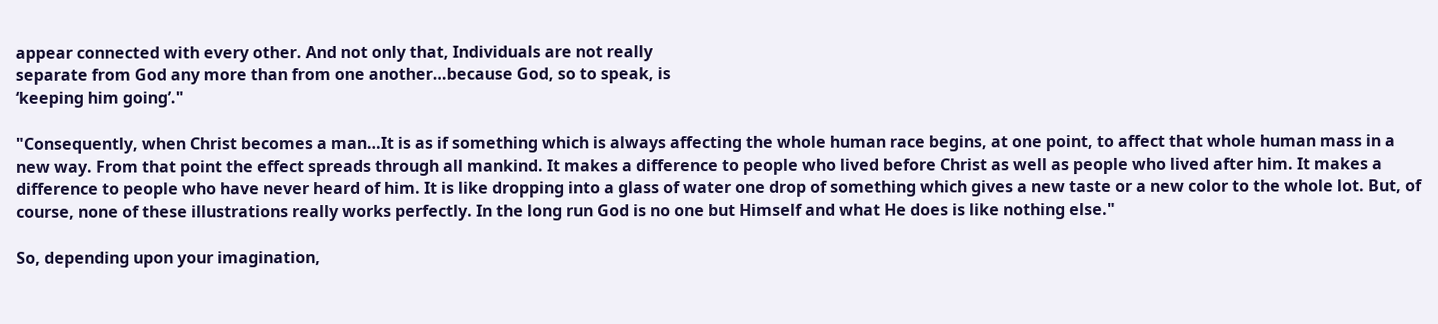appear connected with every other. And not only that, Individuals are not really
separate from God any more than from one another…because God, so to speak, is
‘keeping him going’."

"Consequently, when Christ becomes a man…It is as if something which is always affecting the whole human race begins, at one point, to affect that whole human mass in a new way. From that point the effect spreads through all mankind. It makes a difference to people who lived before Christ as well as people who lived after him. It makes a difference to people who have never heard of him. It is like dropping into a glass of water one drop of something which gives a new taste or a new color to the whole lot. But, of course, none of these illustrations really works perfectly. In the long run God is no one but Himself and what He does is like nothing else."

So, depending upon your imagination,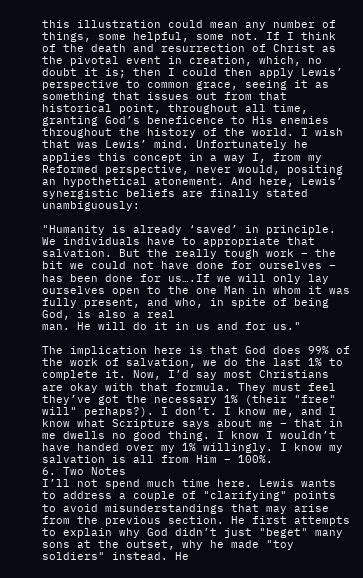this illustration could mean any number of things, some helpful, some not. If I think of the death and resurrection of Christ as the pivotal event in creation, which, no doubt it is; then I could then apply Lewis’ perspective to common grace, seeing it as something that issues out from that historical point, throughout all time, granting God’s beneficence to His enemies throughout the history of the world. I wish that was Lewis’ mind. Unfortunately he applies this concept in a way I, from my Reformed perspective, never would, positing an hypothetical atonement. And here, Lewis’ synergistic beliefs are finally stated unambiguously:

"Humanity is already ‘saved’ in principle. We individuals have to appropriate that salvation. But the really tough work – the bit we could not have done for ourselves – has been done for us….If we will only lay ourselves open to the one Man in whom it was fully present, and who, in spite of being God, is also a real
man. He will do it in us and for us."

The implication here is that God does 99% of the work of salvation, we do the last 1% to complete it. Now, I’d say most Christians are okay with that formula. They must feel they’ve got the necessary 1% (their "free" will" perhaps?). I don’t. I know me, and I know what Scripture says about me – that in me dwells no good thing. I know I wouldn’t have handed over my 1% willingly. I know my salvation is all from Him – 100%.
6. Two Notes
I’ll not spend much time here. Lewis wants to address a couple of "clarifying" points to avoid misunderstandings that may arise from the previous section. He first attempts to explain why God didn’t just "beget" many sons at the outset, why he made "toy soldiers" instead. He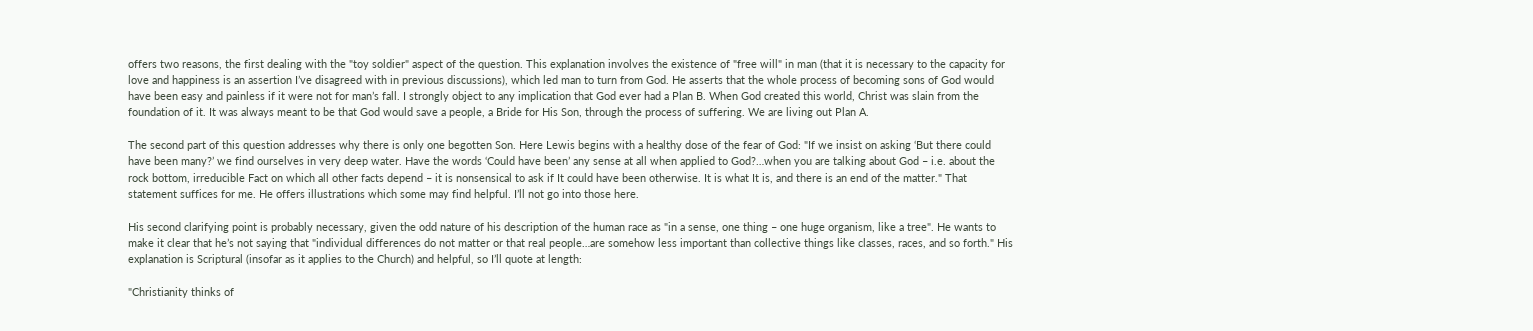offers two reasons, the first dealing with the "toy soldier" aspect of the question. This explanation involves the existence of "free will" in man (that it is necessary to the capacity for love and happiness is an assertion I’ve disagreed with in previous discussions), which led man to turn from God. He asserts that the whole process of becoming sons of God would have been easy and painless if it were not for man’s fall. I strongly object to any implication that God ever had a Plan B. When God created this world, Christ was slain from the foundation of it. It was always meant to be that God would save a people, a Bride for His Son, through the process of suffering. We are living out Plan A.

The second part of this question addresses why there is only one begotten Son. Here Lewis begins with a healthy dose of the fear of God: "If we insist on asking ‘But there could have been many?’ we find ourselves in very deep water. Have the words ‘Could have been’ any sense at all when applied to God?…when you are talking about God – i.e. about the rock bottom, irreducible Fact on which all other facts depend – it is nonsensical to ask if It could have been otherwise. It is what It is, and there is an end of the matter." That statement suffices for me. He offers illustrations which some may find helpful. I’ll not go into those here.

His second clarifying point is probably necessary, given the odd nature of his description of the human race as "in a sense, one thing – one huge organism, like a tree". He wants to make it clear that he’s not saying that "individual differences do not matter or that real people…are somehow less important than collective things like classes, races, and so forth." His explanation is Scriptural (insofar as it applies to the Church) and helpful, so I’ll quote at length:

"Christianity thinks of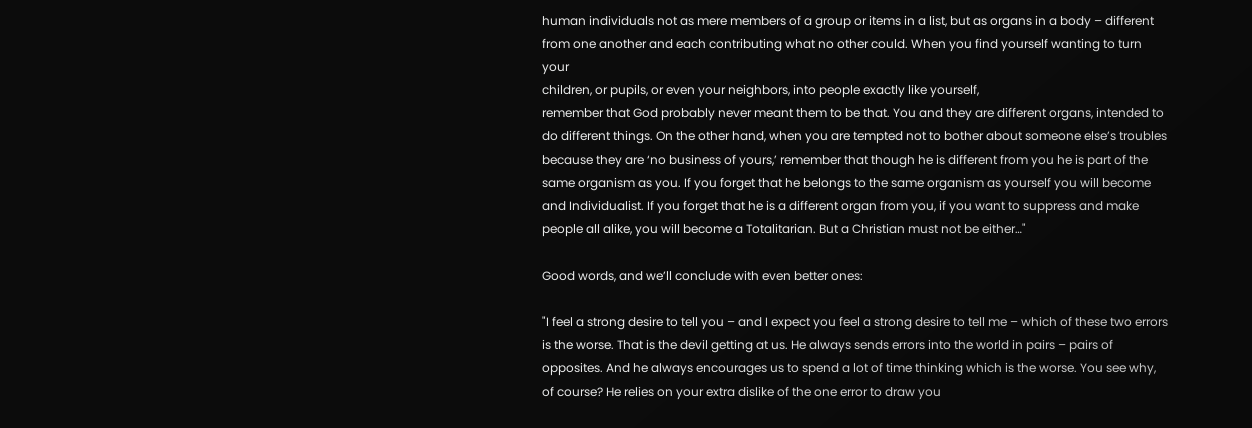human individuals not as mere members of a group or items in a list, but as organs in a body – different from one another and each contributing what no other could. When you find yourself wanting to turn your
children, or pupils, or even your neighbors, into people exactly like yourself,
remember that God probably never meant them to be that. You and they are different organs, intended to do different things. On the other hand, when you are tempted not to bother about someone else’s troubles because they are ‘no business of yours,’ remember that though he is different from you he is part of the same organism as you. If you forget that he belongs to the same organism as yourself you will become and Individualist. If you forget that he is a different organ from you, if you want to suppress and make people all alike, you will become a Totalitarian. But a Christian must not be either…"

Good words, and we’ll conclude with even better ones:

"I feel a strong desire to tell you – and I expect you feel a strong desire to tell me – which of these two errors is the worse. That is the devil getting at us. He always sends errors into the world in pairs – pairs of opposites. And he always encourages us to spend a lot of time thinking which is the worse. You see why, of course? He relies on your extra dislike of the one error to draw you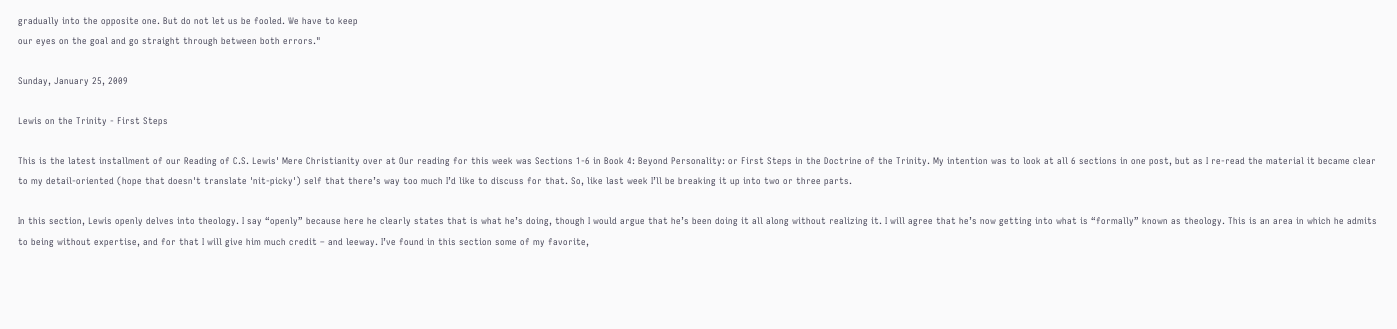gradually into the opposite one. But do not let us be fooled. We have to keep
our eyes on the goal and go straight through between both errors."

Sunday, January 25, 2009

Lewis on the Trinity - First Steps

This is the latest installment of our Reading of C.S. Lewis' Mere Christianity over at Our reading for this week was Sections 1-6 in Book 4: Beyond Personality: or First Steps in the Doctrine of the Trinity. My intention was to look at all 6 sections in one post, but as I re-read the material it became clear to my detail-oriented (hope that doesn't translate 'nit-picky') self that there’s way too much I’d like to discuss for that. So, like last week I’ll be breaking it up into two or three parts.

In this section, Lewis openly delves into theology. I say “openly” because here he clearly states that is what he’s doing, though I would argue that he’s been doing it all along without realizing it. I will agree that he’s now getting into what is “formally” known as theology. This is an area in which he admits to being without expertise, and for that I will give him much credit – and leeway. I’ve found in this section some of my favorite,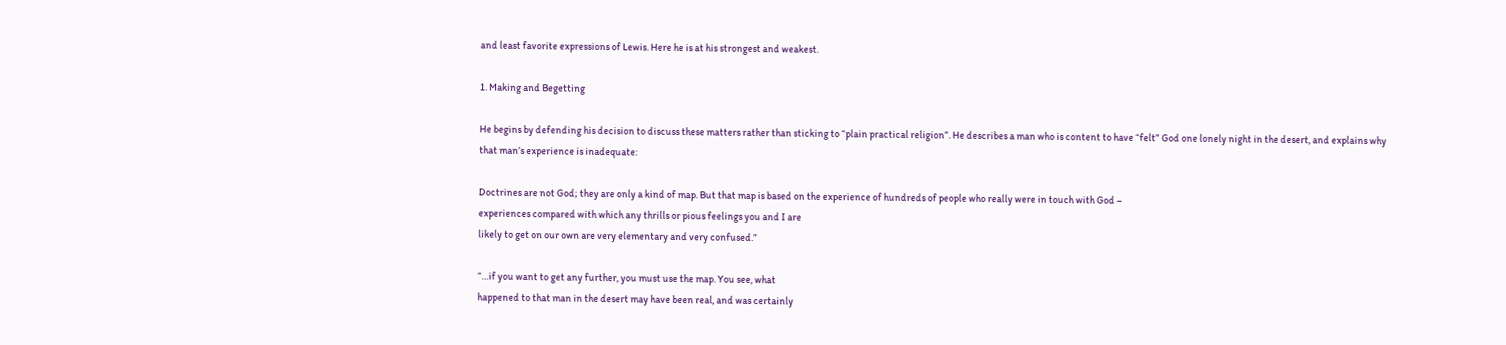and least favorite expressions of Lewis. Here he is at his strongest and weakest.

1. Making and Begetting

He begins by defending his decision to discuss these matters rather than sticking to “plain practical religion”. He describes a man who is content to have “felt” God one lonely night in the desert, and explains why that man’s experience is inadequate:

Doctrines are not God; they are only a kind of map. But that map is based on the experience of hundreds of people who really were in touch with God –
experiences compared with which any thrills or pious feelings you and I are
likely to get on our own are very elementary and very confused.”

“…if you want to get any further, you must use the map. You see, what
happened to that man in the desert may have been real, and was certainly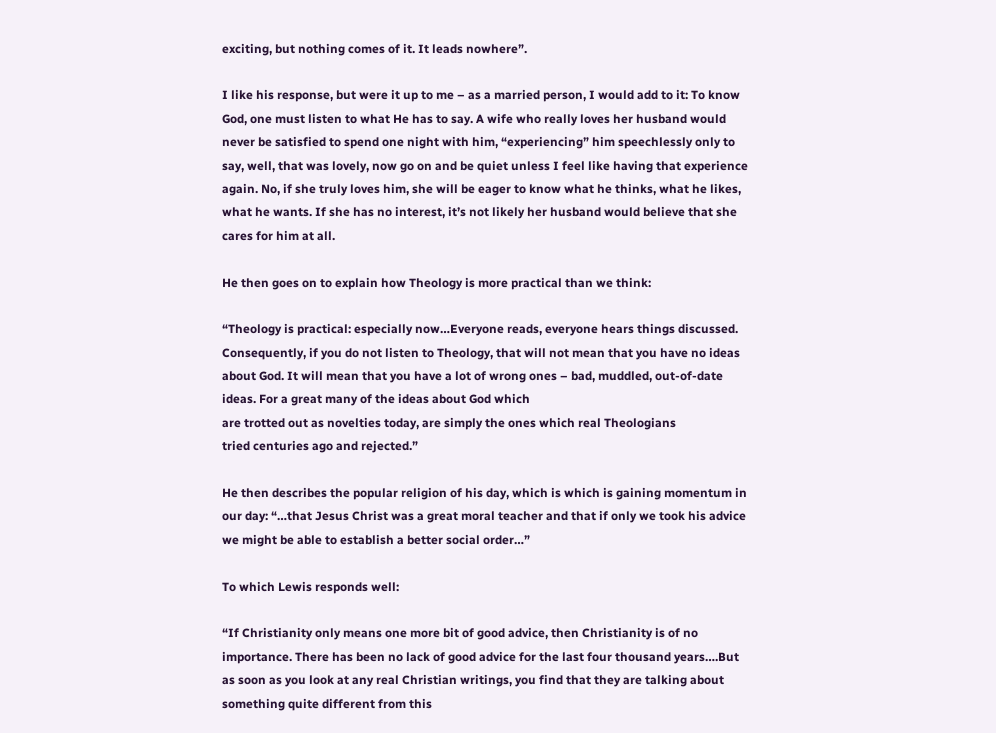exciting, but nothing comes of it. It leads nowhere”.

I like his response, but were it up to me – as a married person, I would add to it: To know God, one must listen to what He has to say. A wife who really loves her husband would never be satisfied to spend one night with him, “experiencing” him speechlessly only to say, well, that was lovely, now go on and be quiet unless I feel like having that experience again. No, if she truly loves him, she will be eager to know what he thinks, what he likes, what he wants. If she has no interest, it’s not likely her husband would believe that she cares for him at all.

He then goes on to explain how Theology is more practical than we think:

“Theology is practical: especially now…Everyone reads, everyone hears things discussed. Consequently, if you do not listen to Theology, that will not mean that you have no ideas about God. It will mean that you have a lot of wrong ones – bad, muddled, out-of-date ideas. For a great many of the ideas about God which
are trotted out as novelties today, are simply the ones which real Theologians
tried centuries ago and rejected.”

He then describes the popular religion of his day, which is which is gaining momentum in our day: “…that Jesus Christ was a great moral teacher and that if only we took his advice we might be able to establish a better social order…”

To which Lewis responds well:

“If Christianity only means one more bit of good advice, then Christianity is of no importance. There has been no lack of good advice for the last four thousand years….But as soon as you look at any real Christian writings, you find that they are talking about something quite different from this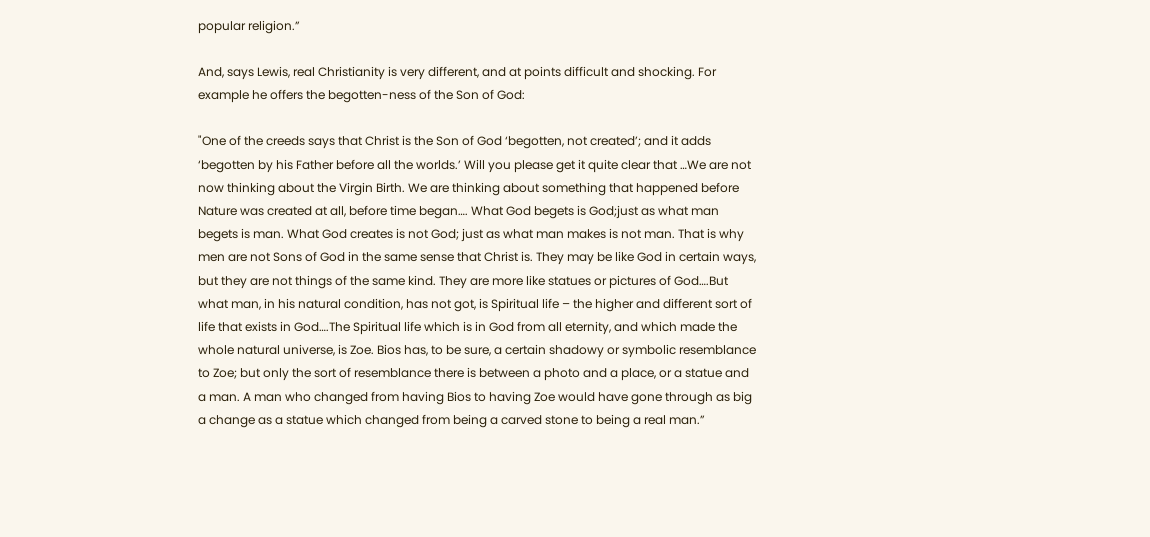popular religion.”

And, says Lewis, real Christianity is very different, and at points difficult and shocking. For example he offers the begotten-ness of the Son of God:

"One of the creeds says that Christ is the Son of God ‘begotten, not created’; and it adds ‘begotten by his Father before all the worlds.’ Will you please get it quite clear that …We are not now thinking about the Virgin Birth. We are thinking about something that happened before Nature was created at all, before time began…. What God begets is God;just as what man begets is man. What God creates is not God; just as what man makes is not man. That is why men are not Sons of God in the same sense that Christ is. They may be like God in certain ways, but they are not things of the same kind. They are more like statues or pictures of God….But what man, in his natural condition, has not got, is Spiritual life – the higher and different sort of life that exists in God….The Spiritual life which is in God from all eternity, and which made the whole natural universe, is Zoe. Bios has, to be sure, a certain shadowy or symbolic resemblance to Zoe; but only the sort of resemblance there is between a photo and a place, or a statue and a man. A man who changed from having Bios to having Zoe would have gone through as big a change as a statue which changed from being a carved stone to being a real man.”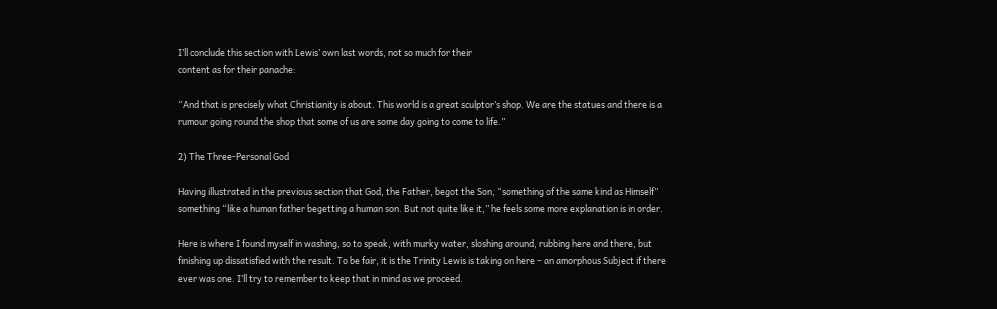I’ll conclude this section with Lewis’ own last words, not so much for their
content as for their panache:

“And that is precisely what Christianity is about. This world is a great sculptor’s shop. We are the statues and there is a rumour going round the shop that some of us are some day going to come to life.”

2) The Three-Personal God

Having illustrated in the previous section that God, the Father, begot the Son, “something of the same kind as Himself” something “like a human father begetting a human son. But not quite like it,” he feels some more explanation is in order.

Here is where I found myself in washing, so to speak, with murky water, sloshing around, rubbing here and there, but finishing up dissatisfied with the result. To be fair, it is the Trinity Lewis is taking on here – an amorphous Subject if there ever was one. I’ll try to remember to keep that in mind as we proceed.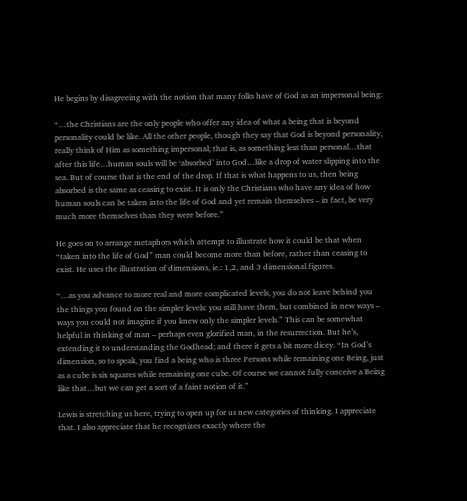He begins by disagreeing with the notion that many folks have of God as an impersonal being:

“…the Christians are the only people who offer any idea of what a being that is beyond personality could be like. All the other people, though they say that God is beyond personality, really think of Him as something impersonal; that is, as something less than personal…that after this life…human souls will be ‘absorbed’ into God…like a drop of water slipping into the sea. But of course that is the end of the drop. If that is what happens to us, then being absorbed is the same as ceasing to exist. It is only the Christians who have any idea of how human souls can be taken into the life of God and yet remain themselves – in fact, be very much more themselves than they were before.”

He goes on to arrange metaphors which attempt to illustrate how it could be that when “taken into the life of God” man could become more than before, rather than ceasing to exist. He uses the illustration of dimensions, ie.: 1,2, and 3 dimensional figures.

“…as you advance to more real and more complicated levels, you do not leave behind you the things you found on the simpler levels: you still have them, but combined in new ways – ways you could not imagine if you knew only the simpler levels.” This can be somewhat helpful in thinking of man – perhaps even glorified man, in the resurrection. But he’s, extending it to understanding the Godhead; and there it gets a bit more dicey. “In God’s dimension, so to speak, you find a being who is three Persons while remaining one Being, just as a cube is six squares while remaining one cube. Of course we cannot fully conceive a Being like that…but we can get a sort of a faint notion of it.”

Lewis is stretching us here, trying to open up for us new categories of thinking. I appreciate that. I also appreciate that he recognizes exactly where the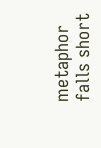metaphor falls short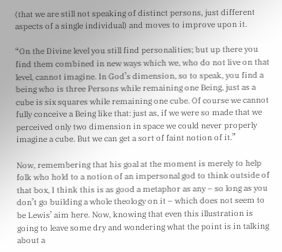(that we are still not speaking of distinct persons, just different aspects of a single individual) and moves to improve upon it.

“On the Divine level you still find personalities; but up there you find them combined in new ways which we, who do not live on that level, cannot imagine. In God’s dimension, so to speak, you find a being who is three Persons while remaining one Being, just as a cube is six squares while remaining one cube. Of course we cannot fully conceive a Being like that: just as, if we were so made that we perceived only two dimension in space we could never properly imagine a cube. But we can get a sort of faint notion of it.”

Now, remembering that his goal at the moment is merely to help folk who hold to a notion of an impersonal god to think outside of that box, I think this is as good a metaphor as any – so long as you don’t go building a whole theology on it – which does not seem to be Lewis’ aim here. Now, knowing that even this illustration is going to leave some dry and wondering what the point is in talking about a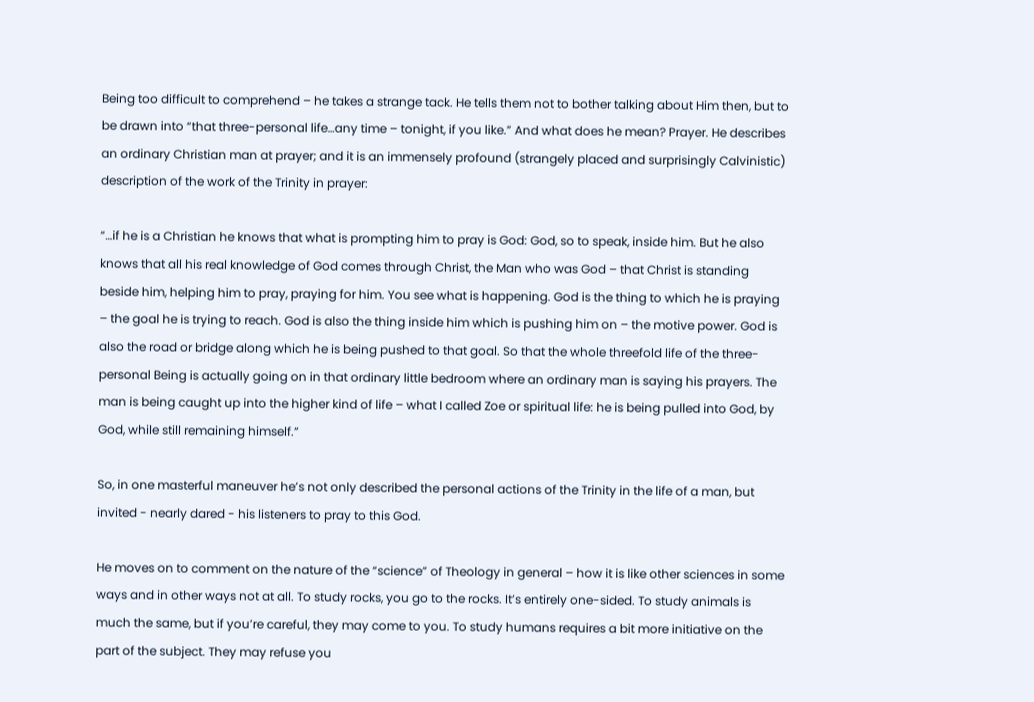Being too difficult to comprehend – he takes a strange tack. He tells them not to bother talking about Him then, but to be drawn into “that three-personal life…any time – tonight, if you like.” And what does he mean? Prayer. He describes an ordinary Christian man at prayer; and it is an immensely profound (strangely placed and surprisingly Calvinistic) description of the work of the Trinity in prayer:

“…if he is a Christian he knows that what is prompting him to pray is God: God, so to speak, inside him. But he also knows that all his real knowledge of God comes through Christ, the Man who was God – that Christ is standing beside him, helping him to pray, praying for him. You see what is happening. God is the thing to which he is praying – the goal he is trying to reach. God is also the thing inside him which is pushing him on – the motive power. God is also the road or bridge along which he is being pushed to that goal. So that the whole threefold life of the three-personal Being is actually going on in that ordinary little bedroom where an ordinary man is saying his prayers. The man is being caught up into the higher kind of life – what I called Zoe or spiritual life: he is being pulled into God, by God, while still remaining himself.”

So, in one masterful maneuver he’s not only described the personal actions of the Trinity in the life of a man, but invited - nearly dared - his listeners to pray to this God.

He moves on to comment on the nature of the “science” of Theology in general – how it is like other sciences in some ways and in other ways not at all. To study rocks, you go to the rocks. It’s entirely one-sided. To study animals is much the same, but if you’re careful, they may come to you. To study humans requires a bit more initiative on the part of the subject. They may refuse you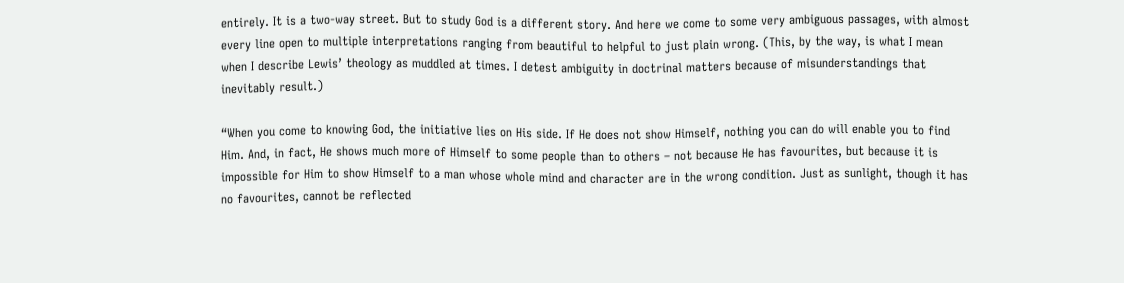entirely. It is a two-way street. But to study God is a different story. And here we come to some very ambiguous passages, with almost every line open to multiple interpretations ranging from beautiful to helpful to just plain wrong. (This, by the way, is what I mean when I describe Lewis’ theology as muddled at times. I detest ambiguity in doctrinal matters because of misunderstandings that inevitably result.)

“When you come to knowing God, the initiative lies on His side. If He does not show Himself, nothing you can do will enable you to find Him. And, in fact, He shows much more of Himself to some people than to others – not because He has favourites, but because it is impossible for Him to show Himself to a man whose whole mind and character are in the wrong condition. Just as sunlight, though it has no favourites, cannot be reflected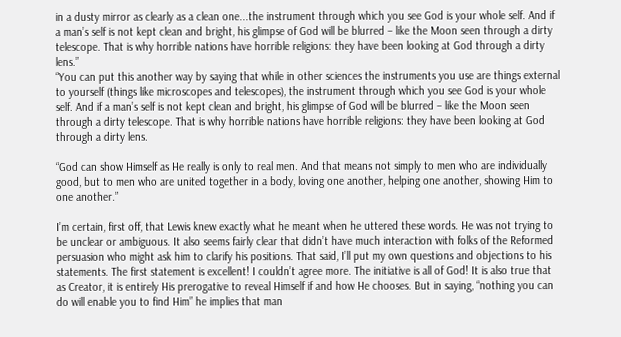in a dusty mirror as clearly as a clean one...the instrument through which you see God is your whole self. And if a man’s self is not kept clean and bright, his glimpse of God will be blurred – like the Moon seen through a dirty telescope. That is why horrible nations have horrible religions: they have been looking at God through a dirty lens.”
“You can put this another way by saying that while in other sciences the instruments you use are things external to yourself (things like microscopes and telescopes), the instrument through which you see God is your whole self. And if a man’s self is not kept clean and bright, his glimpse of God will be blurred – like the Moon seen through a dirty telescope. That is why horrible nations have horrible religions: they have been looking at God through a dirty lens.

“God can show Himself as He really is only to real men. And that means not simply to men who are individually good, but to men who are united together in a body, loving one another, helping one another, showing Him to one another.”

I’m certain, first off, that Lewis knew exactly what he meant when he uttered these words. He was not trying to be unclear or ambiguous. It also seems fairly clear that didn’t have much interaction with folks of the Reformed persuasion who might ask him to clarify his positions. That said, I’ll put my own questions and objections to his statements. The first statement is excellent! I couldn’t agree more. The initiative is all of God! It is also true that as Creator, it is entirely His prerogative to reveal Himself if and how He chooses. But in saying, “nothing you can do will enable you to find Him” he implies that man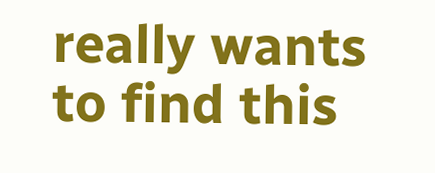really wants to find this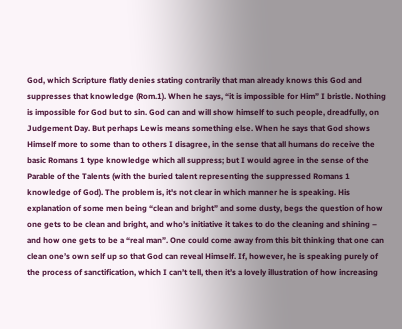God, which Scripture flatly denies stating contrarily that man already knows this God and suppresses that knowledge (Rom.1). When he says, “it is impossible for Him” I bristle. Nothing is impossible for God but to sin. God can and will show himself to such people, dreadfully, on Judgement Day. But perhaps Lewis means something else. When he says that God shows Himself more to some than to others I disagree, in the sense that all humans do receive the basic Romans 1 type knowledge which all suppress; but I would agree in the sense of the Parable of the Talents (with the buried talent representing the suppressed Romans 1 knowledge of God). The problem is, it's not clear in which manner he is speaking. His explanation of some men being “clean and bright” and some dusty, begs the question of how one gets to be clean and bright, and who’s initiative it takes to do the cleaning and shining – and how one gets to be a “real man”. One could come away from this bit thinking that one can clean one’s own self up so that God can reveal Himself. If, however, he is speaking purely of the process of sanctification, which I can’t tell, then it’s a lovely illustration of how increasing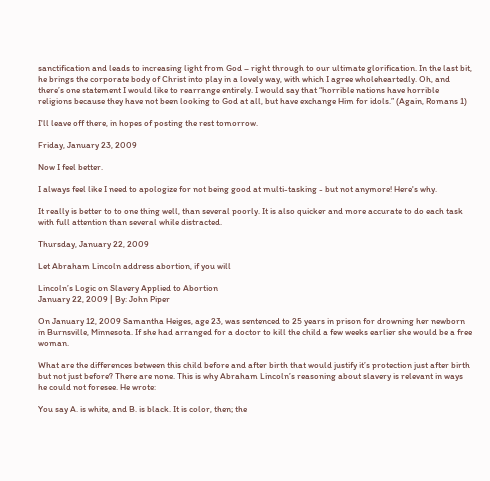sanctification and leads to increasing light from God – right through to our ultimate glorification. In the last bit, he brings the corporate body of Christ into play in a lovely way, with which I agree wholeheartedly. Oh, and there’s one statement I would like to rearrange entirely. I would say that “horrible nations have horrible religions because they have not been looking to God at all, but have exchange Him for idols.” (Again, Romans 1)

I'll leave off there, in hopes of posting the rest tomorrow.

Friday, January 23, 2009

Now I feel better.

I always feel like I need to apologize for not being good at multi-tasking - but not anymore! Here's why.

It really is better to to one thing well, than several poorly. It is also quicker and more accurate to do each task with full attention than several while distracted.

Thursday, January 22, 2009

Let Abraham Lincoln address abortion, if you will

Lincoln’s Logic on Slavery Applied to Abortion
January 22, 2009 | By: John Piper

On January 12, 2009 Samantha Heiges, age 23, was sentenced to 25 years in prison for drowning her newborn in Burnsville, Minnesota. If she had arranged for a doctor to kill the child a few weeks earlier she would be a free woman.

What are the differences between this child before and after birth that would justify it’s protection just after birth but not just before? There are none. This is why Abraham Lincoln’s reasoning about slavery is relevant in ways he could not foresee. He wrote:

You say A. is white, and B. is black. It is color, then; the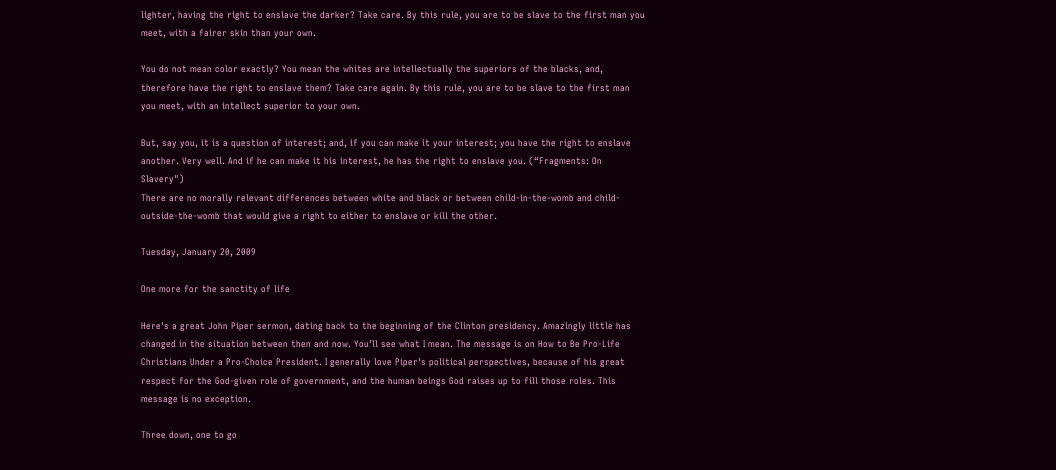lighter, having the right to enslave the darker? Take care. By this rule, you are to be slave to the first man you meet, with a fairer skin than your own.

You do not mean color exactly? You mean the whites are intellectually the superiors of the blacks, and, therefore have the right to enslave them? Take care again. By this rule, you are to be slave to the first man you meet, with an intellect superior to your own.

But, say you, it is a question of interest; and, if you can make it your interest; you have the right to enslave another. Very well. And if he can make it his interest, he has the right to enslave you. (“Fragments: On Slavery")
There are no morally relevant differences between white and black or between child-in-the-womb and child-outside-the-womb that would give a right to either to enslave or kill the other.

Tuesday, January 20, 2009

One more for the sanctity of life

Here's a great John Piper sermon, dating back to the beginning of the Clinton presidency. Amazingly little has changed in the situation between then and now. You'll see what I mean. The message is on How to Be Pro-Life Christians Under a Pro-Choice President. I generally love Piper's political perspectives, because of his great respect for the God-given role of government, and the human beings God raises up to fill those roles. This message is no exception.

Three down, one to go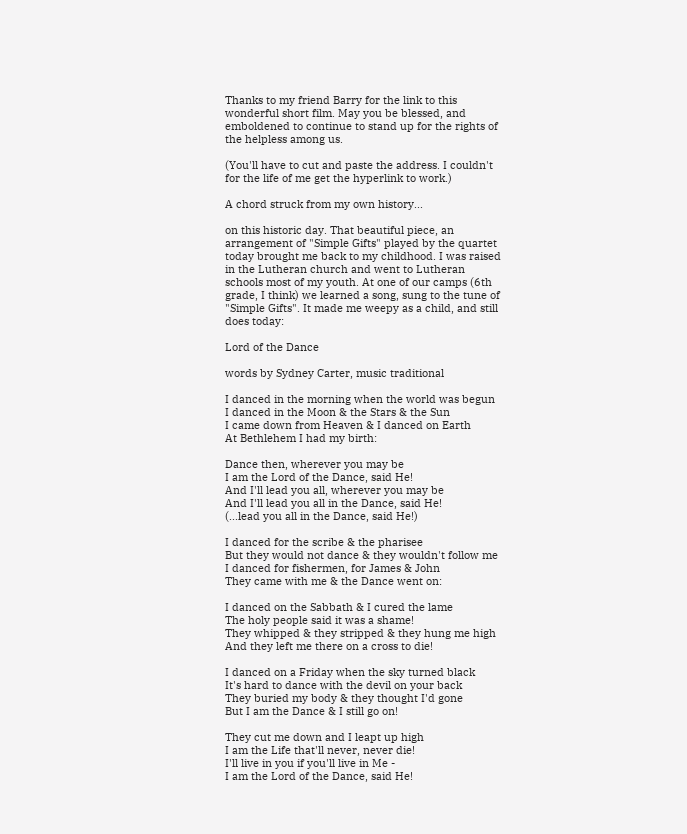Thanks to my friend Barry for the link to this wonderful short film. May you be blessed, and emboldened to continue to stand up for the rights of the helpless among us.

(You'll have to cut and paste the address. I couldn't for the life of me get the hyperlink to work.)

A chord struck from my own history...

on this historic day. That beautiful piece, an arrangement of "Simple Gifts" played by the quartet today brought me back to my childhood. I was raised in the Lutheran church and went to Lutheran schools most of my youth. At one of our camps (6th grade, I think) we learned a song, sung to the tune of "Simple Gifts". It made me weepy as a child, and still does today:

Lord of the Dance

words by Sydney Carter, music traditional

I danced in the morning when the world was begun
I danced in the Moon & the Stars & the Sun
I came down from Heaven & I danced on Earth
At Bethlehem I had my birth:

Dance then, wherever you may be
I am the Lord of the Dance, said He!
And I'll lead you all, wherever you may be
And I'll lead you all in the Dance, said He!
(...lead you all in the Dance, said He!)

I danced for the scribe & the pharisee
But they would not dance & they wouldn't follow me
I danced for fishermen, for James & John
They came with me & the Dance went on:

I danced on the Sabbath & I cured the lame
The holy people said it was a shame!
They whipped & they stripped & they hung me high
And they left me there on a cross to die!

I danced on a Friday when the sky turned black
It's hard to dance with the devil on your back
They buried my body & they thought I'd gone
But I am the Dance & I still go on!

They cut me down and I leapt up high
I am the Life that'll never, never die!
I'll live in you if you'll live in Me -
I am the Lord of the Dance, said He!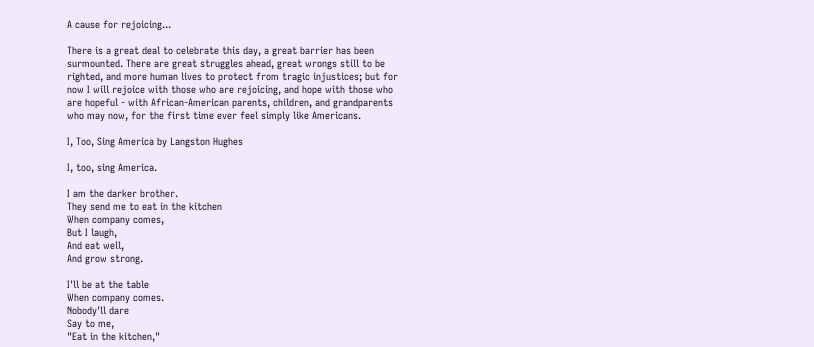A cause for rejoicing...

There is a great deal to celebrate this day, a great barrier has been surmounted. There are great struggles ahead, great wrongs still to be righted, and more human lives to protect from tragic injustices; but for now I will rejoice with those who are rejoicing, and hope with those who are hopeful - with African-American parents, children, and grandparents who may now, for the first time ever feel simply like Americans.

I, Too, Sing America by Langston Hughes

I, too, sing America.

I am the darker brother.
They send me to eat in the kitchen
When company comes,
But I laugh,
And eat well,
And grow strong.

I'll be at the table
When company comes.
Nobody'll dare
Say to me,
"Eat in the kitchen,"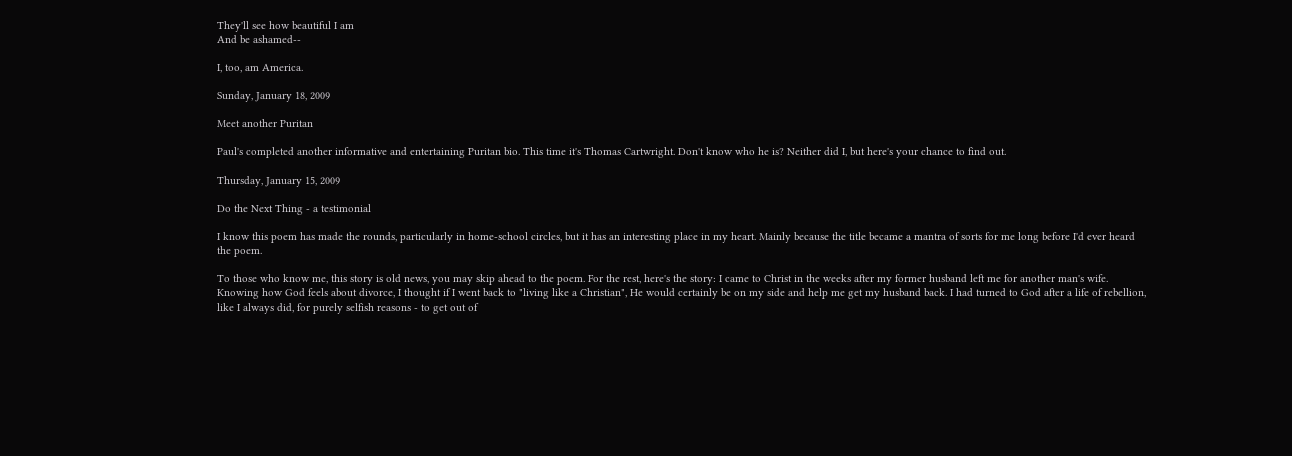They'll see how beautiful I am
And be ashamed--

I, too, am America.

Sunday, January 18, 2009

Meet another Puritan

Paul's completed another informative and entertaining Puritan bio. This time it's Thomas Cartwright. Don't know who he is? Neither did I, but here's your chance to find out.

Thursday, January 15, 2009

Do the Next Thing - a testimonial

I know this poem has made the rounds, particularly in home-school circles, but it has an interesting place in my heart. Mainly because the title became a mantra of sorts for me long before I'd ever heard the poem.

To those who know me, this story is old news, you may skip ahead to the poem. For the rest, here's the story: I came to Christ in the weeks after my former husband left me for another man's wife. Knowing how God feels about divorce, I thought if I went back to "living like a Christian", He would certainly be on my side and help me get my husband back. I had turned to God after a life of rebellion, like I always did, for purely selfish reasons - to get out of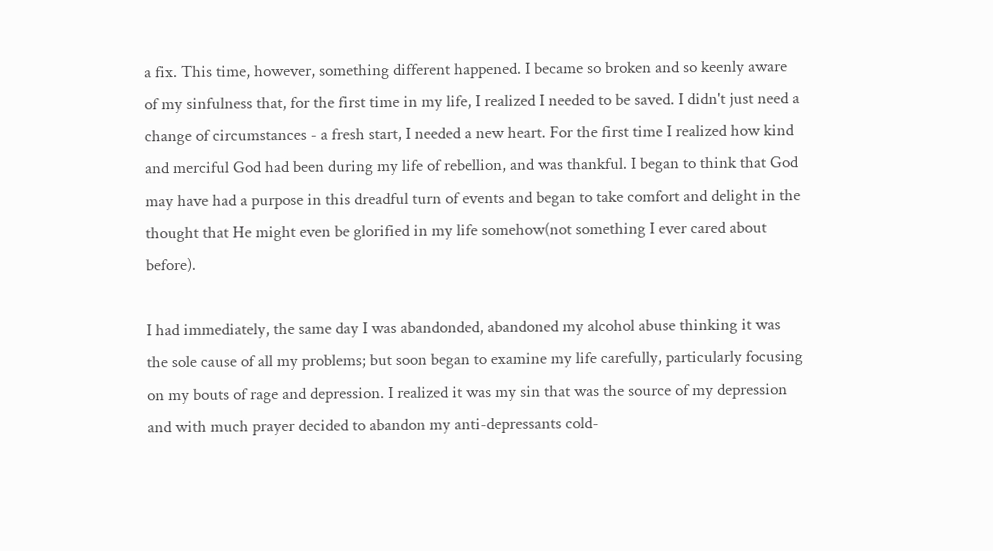a fix. This time, however, something different happened. I became so broken and so keenly aware of my sinfulness that, for the first time in my life, I realized I needed to be saved. I didn't just need a change of circumstances - a fresh start, I needed a new heart. For the first time I realized how kind and merciful God had been during my life of rebellion, and was thankful. I began to think that God may have had a purpose in this dreadful turn of events and began to take comfort and delight in the thought that He might even be glorified in my life somehow(not something I ever cared about before).

I had immediately, the same day I was abandonded, abandoned my alcohol abuse thinking it was the sole cause of all my problems; but soon began to examine my life carefully, particularly focusing on my bouts of rage and depression. I realized it was my sin that was the source of my depression and with much prayer decided to abandon my anti-depressants cold-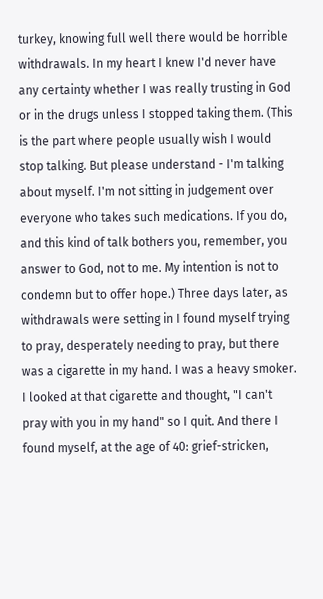turkey, knowing full well there would be horrible withdrawals. In my heart I knew I'd never have any certainty whether I was really trusting in God or in the drugs unless I stopped taking them. (This is the part where people usually wish I would stop talking. But please understand - I'm talking about myself. I'm not sitting in judgement over everyone who takes such medications. If you do, and this kind of talk bothers you, remember, you answer to God, not to me. My intention is not to condemn but to offer hope.) Three days later, as withdrawals were setting in I found myself trying to pray, desperately needing to pray, but there was a cigarette in my hand. I was a heavy smoker. I looked at that cigarette and thought, "I can't pray with you in my hand" so I quit. And there I found myself, at the age of 40: grief-stricken,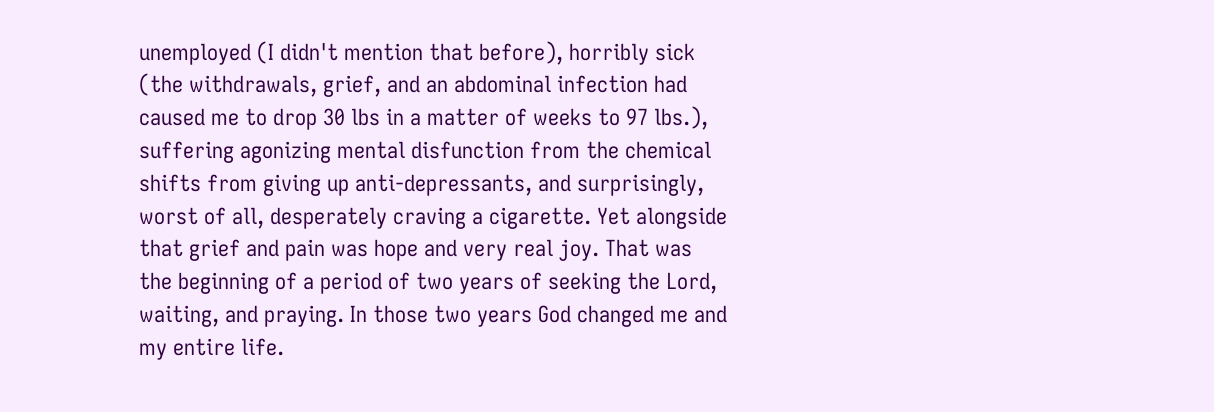unemployed (I didn't mention that before), horribly sick (the withdrawals, grief, and an abdominal infection had caused me to drop 30 lbs in a matter of weeks to 97 lbs.), suffering agonizing mental disfunction from the chemical shifts from giving up anti-depressants, and surprisingly, worst of all, desperately craving a cigarette. Yet alongside that grief and pain was hope and very real joy. That was the beginning of a period of two years of seeking the Lord, waiting, and praying. In those two years God changed me and my entire life.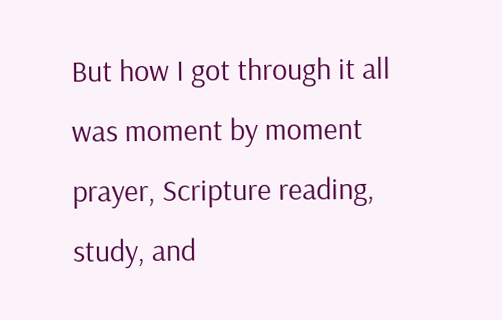But how I got through it all was moment by moment prayer, Scripture reading, study, and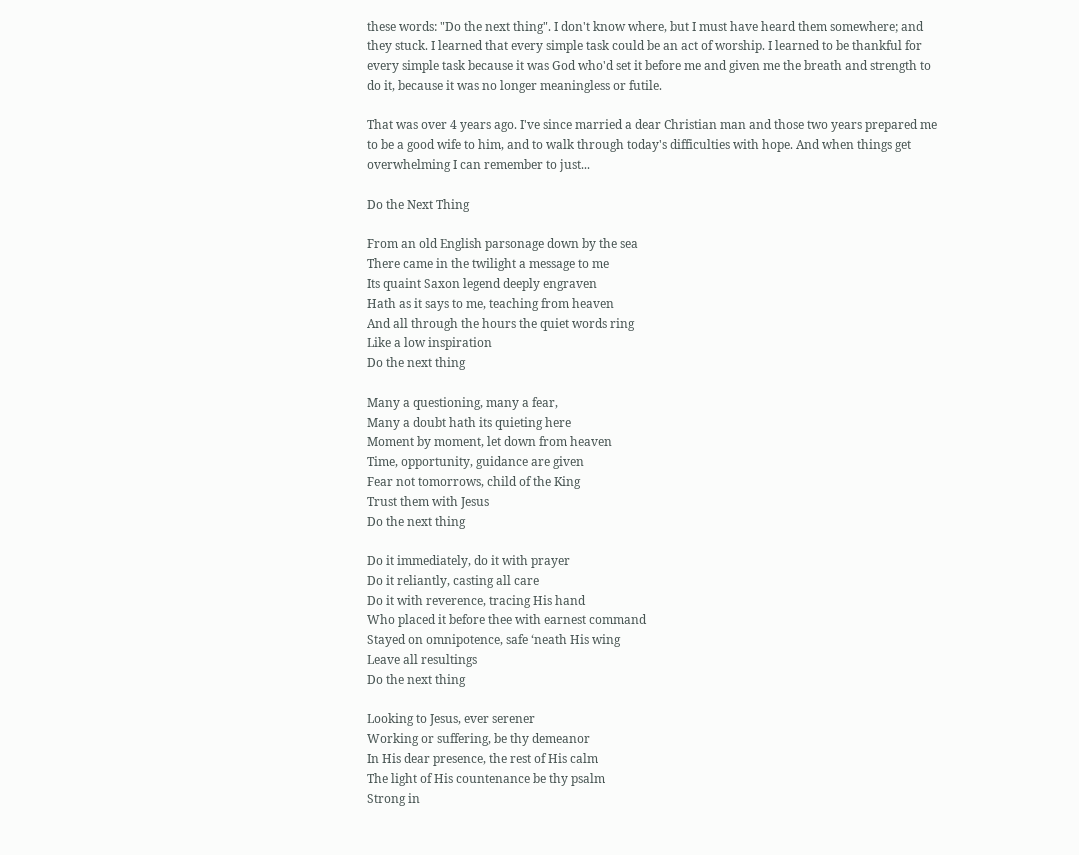these words: "Do the next thing". I don't know where, but I must have heard them somewhere; and they stuck. I learned that every simple task could be an act of worship. I learned to be thankful for every simple task because it was God who'd set it before me and given me the breath and strength to do it, because it was no longer meaningless or futile.

That was over 4 years ago. I've since married a dear Christian man and those two years prepared me to be a good wife to him, and to walk through today's difficulties with hope. And when things get overwhelming I can remember to just...

Do the Next Thing

From an old English parsonage down by the sea
There came in the twilight a message to me
Its quaint Saxon legend deeply engraven
Hath as it says to me, teaching from heaven
And all through the hours the quiet words ring
Like a low inspiration
Do the next thing

Many a questioning, many a fear,
Many a doubt hath its quieting here
Moment by moment, let down from heaven
Time, opportunity, guidance are given
Fear not tomorrows, child of the King
Trust them with Jesus
Do the next thing

Do it immediately, do it with prayer
Do it reliantly, casting all care
Do it with reverence, tracing His hand
Who placed it before thee with earnest command
Stayed on omnipotence, safe ‘neath His wing
Leave all resultings
Do the next thing

Looking to Jesus, ever serener
Working or suffering, be thy demeanor
In His dear presence, the rest of His calm
The light of His countenance be thy psalm
Strong in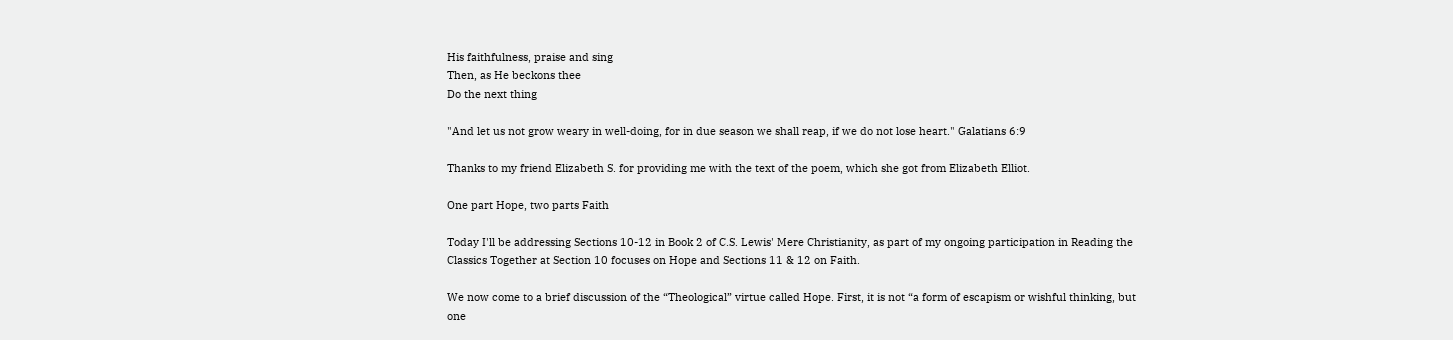His faithfulness, praise and sing
Then, as He beckons thee
Do the next thing

"And let us not grow weary in well-doing, for in due season we shall reap, if we do not lose heart." Galatians 6:9

Thanks to my friend Elizabeth S. for providing me with the text of the poem, which she got from Elizabeth Elliot.

One part Hope, two parts Faith

Today I'll be addressing Sections 10-12 in Book 2 of C.S. Lewis' Mere Christianity, as part of my ongoing participation in Reading the Classics Together at Section 10 focuses on Hope and Sections 11 & 12 on Faith.

We now come to a brief discussion of the “Theological” virtue called Hope. First, it is not “a form of escapism or wishful thinking, but one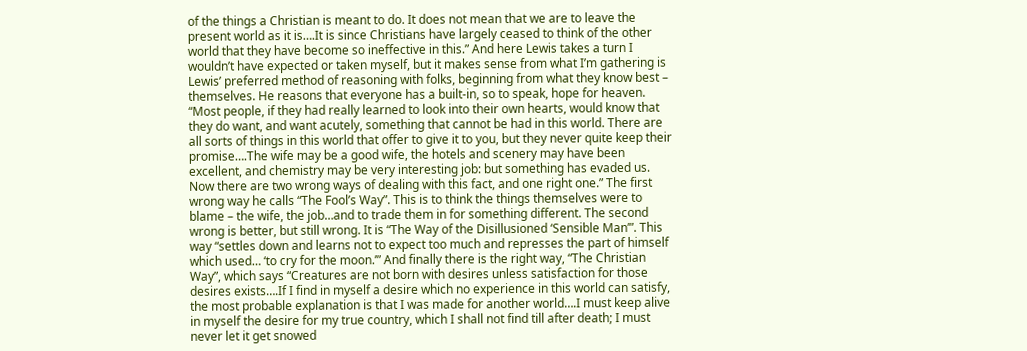of the things a Christian is meant to do. It does not mean that we are to leave the present world as it is….It is since Christians have largely ceased to think of the other world that they have become so ineffective in this.” And here Lewis takes a turn I wouldn’t have expected or taken myself, but it makes sense from what I’m gathering is Lewis’ preferred method of reasoning with folks, beginning from what they know best – themselves. He reasons that everyone has a built-in, so to speak, hope for heaven. “Most people, if they had really learned to look into their own hearts, would know that they do want, and want acutely, something that cannot be had in this world. There are all sorts of things in this world that offer to give it to you, but they never quite keep their promise….The wife may be a good wife, the hotels and scenery may have been excellent, and chemistry may be very interesting job: but something has evaded us. Now there are two wrong ways of dealing with this fact, and one right one.” The first wrong way he calls “The Fool’s Way”. This is to think the things themselves were to blame – the wife, the job…and to trade them in for something different. The second wrong is better, but still wrong. It is “The Way of the Disillusioned ‘Sensible Man’”. This way “settles down and learns not to expect too much and represses the part of himself which used… ‘to cry for the moon.’” And finally there is the right way, “The Christian Way”, which says “Creatures are not born with desires unless satisfaction for those desires exists….If I find in myself a desire which no experience in this world can satisfy, the most probable explanation is that I was made for another world….I must keep alive in myself the desire for my true country, which I shall not find till after death; I must never let it get snowed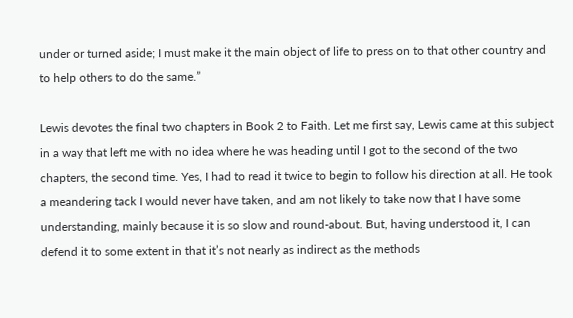under or turned aside; I must make it the main object of life to press on to that other country and to help others to do the same.”

Lewis devotes the final two chapters in Book 2 to Faith. Let me first say, Lewis came at this subject in a way that left me with no idea where he was heading until I got to the second of the two chapters, the second time. Yes, I had to read it twice to begin to follow his direction at all. He took a meandering tack I would never have taken, and am not likely to take now that I have some understanding, mainly because it is so slow and round-about. But, having understood it, I can defend it to some extent in that it’s not nearly as indirect as the methods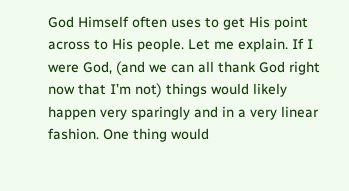God Himself often uses to get His point across to His people. Let me explain. If I were God, (and we can all thank God right now that I’m not) things would likely happen very sparingly and in a very linear fashion. One thing would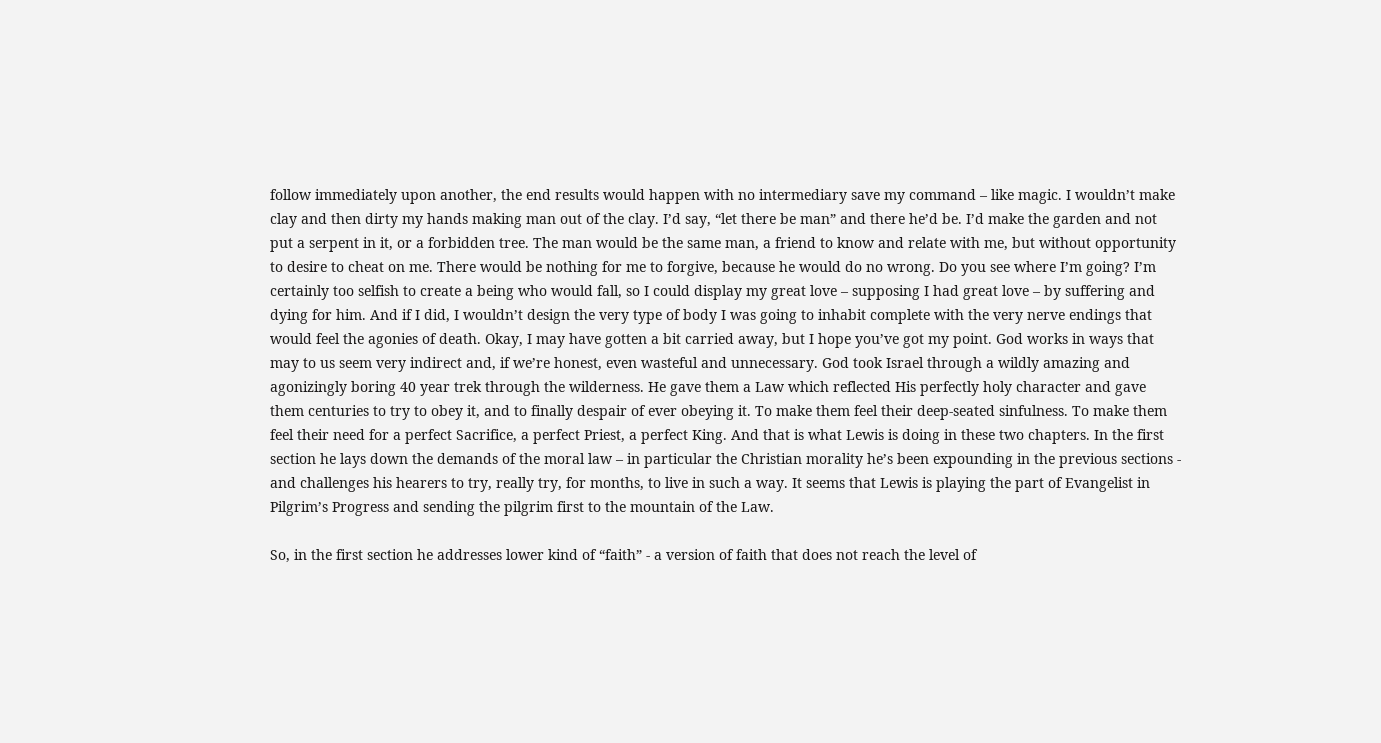follow immediately upon another, the end results would happen with no intermediary save my command – like magic. I wouldn’t make clay and then dirty my hands making man out of the clay. I’d say, “let there be man” and there he’d be. I’d make the garden and not put a serpent in it, or a forbidden tree. The man would be the same man, a friend to know and relate with me, but without opportunity to desire to cheat on me. There would be nothing for me to forgive, because he would do no wrong. Do you see where I’m going? I’m certainly too selfish to create a being who would fall, so I could display my great love – supposing I had great love – by suffering and dying for him. And if I did, I wouldn’t design the very type of body I was going to inhabit complete with the very nerve endings that would feel the agonies of death. Okay, I may have gotten a bit carried away, but I hope you’ve got my point. God works in ways that may to us seem very indirect and, if we’re honest, even wasteful and unnecessary. God took Israel through a wildly amazing and agonizingly boring 40 year trek through the wilderness. He gave them a Law which reflected His perfectly holy character and gave them centuries to try to obey it, and to finally despair of ever obeying it. To make them feel their deep-seated sinfulness. To make them feel their need for a perfect Sacrifice, a perfect Priest, a perfect King. And that is what Lewis is doing in these two chapters. In the first section he lays down the demands of the moral law – in particular the Christian morality he’s been expounding in the previous sections - and challenges his hearers to try, really try, for months, to live in such a way. It seems that Lewis is playing the part of Evangelist in Pilgrim’s Progress and sending the pilgrim first to the mountain of the Law.

So, in the first section he addresses lower kind of “faith” - a version of faith that does not reach the level of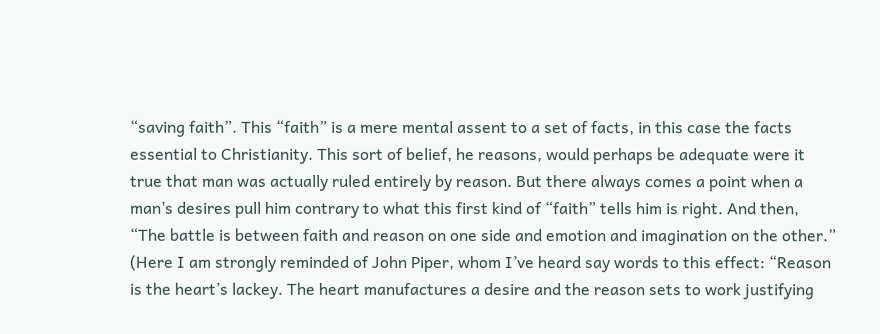“saving faith”. This “faith” is a mere mental assent to a set of facts, in this case the facts essential to Christianity. This sort of belief, he reasons, would perhaps be adequate were it true that man was actually ruled entirely by reason. But there always comes a point when a man’s desires pull him contrary to what this first kind of “faith” tells him is right. And then, “The battle is between faith and reason on one side and emotion and imagination on the other.” (Here I am strongly reminded of John Piper, whom I’ve heard say words to this effect: “Reason is the heart’s lackey. The heart manufactures a desire and the reason sets to work justifying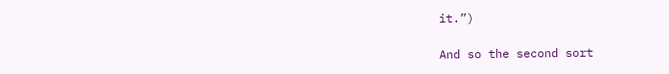it.”)

And so the second sort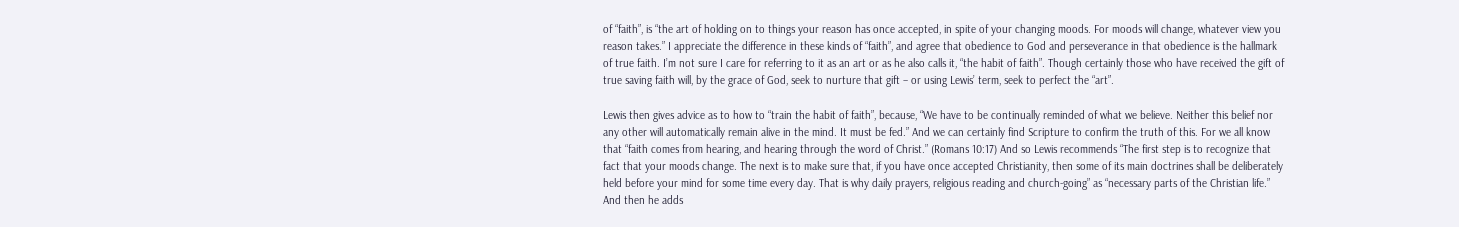of “faith”, is “the art of holding on to things your reason has once accepted, in spite of your changing moods. For moods will change, whatever view you reason takes.” I appreciate the difference in these kinds of “faith”, and agree that obedience to God and perseverance in that obedience is the hallmark of true faith. I’m not sure I care for referring to it as an art or as he also calls it, “the habit of faith”. Though certainly those who have received the gift of true saving faith will, by the grace of God, seek to nurture that gift – or using Lewis’ term, seek to perfect the “art”.

Lewis then gives advice as to how to “train the habit of faith”, because, “We have to be continually reminded of what we believe. Neither this belief nor any other will automatically remain alive in the mind. It must be fed.” And we can certainly find Scripture to confirm the truth of this. For we all know that “faith comes from hearing, and hearing through the word of Christ.” (Romans 10:17) And so Lewis recommends “The first step is to recognize that fact that your moods change. The next is to make sure that, if you have once accepted Christianity, then some of its main doctrines shall be deliberately held before your mind for some time every day. That is why daily prayers, religious reading and church-going” as “necessary parts of the Christian life.” And then he adds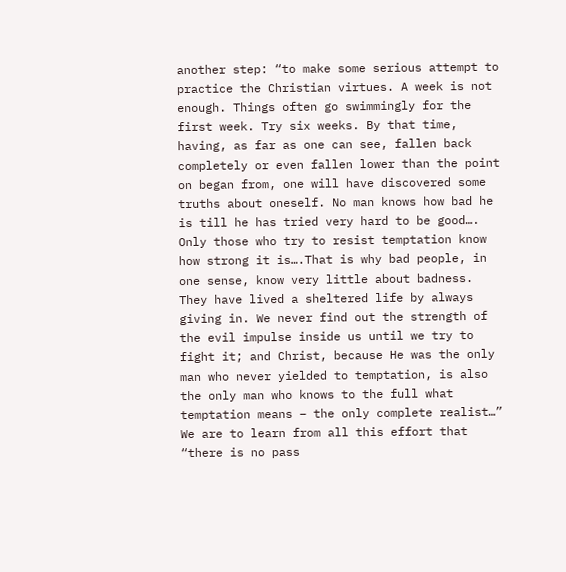another step: “to make some serious attempt to practice the Christian virtues. A week is not enough. Things often go swimmingly for the first week. Try six weeks. By that time, having, as far as one can see, fallen back completely or even fallen lower than the point on began from, one will have discovered some truths about oneself. No man knows how bad he is till he has tried very hard to be good…. Only those who try to resist temptation know how strong it is….That is why bad people, in one sense, know very little about badness. They have lived a sheltered life by always giving in. We never find out the strength of the evil impulse inside us until we try to fight it; and Christ, because He was the only man who never yielded to temptation, is also the only man who knows to the full what temptation means – the only complete realist…” We are to learn from all this effort that “there is no pass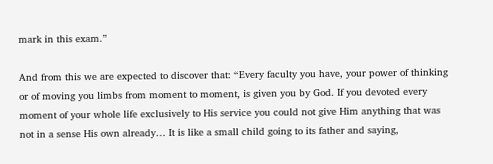mark in this exam.”

And from this we are expected to discover that: “Every faculty you have, your power of thinking or of moving you limbs from moment to moment, is given you by God. If you devoted every moment of your whole life exclusively to His service you could not give Him anything that was not in a sense His own already… It is like a small child going to its father and saying,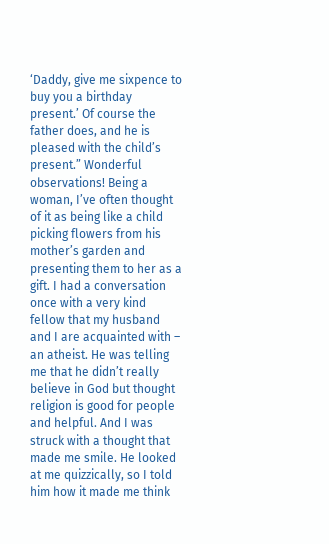‘Daddy, give me sixpence to buy you a birthday present.’ Of course the father does, and he is pleased with the child’s present.” Wonderful observations! Being a woman, I’ve often thought of it as being like a child picking flowers from his mother’s garden and presenting them to her as a gift. I had a conversation once with a very kind fellow that my husband and I are acquainted with – an atheist. He was telling me that he didn’t really believe in God but thought religion is good for people and helpful. And I was struck with a thought that made me smile. He looked at me quizzically, so I told him how it made me think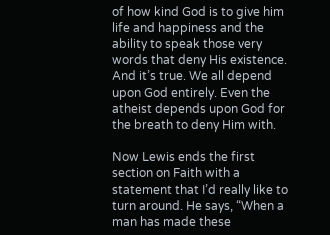of how kind God is to give him life and happiness and the ability to speak those very words that deny His existence. And it’s true. We all depend upon God entirely. Even the atheist depends upon God for the breath to deny Him with.

Now Lewis ends the first section on Faith with a statement that I’d really like to turn around. He says, “When a man has made these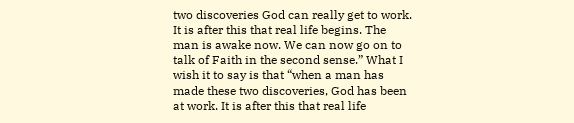two discoveries God can really get to work. It is after this that real life begins. The man is awake now. We can now go on to talk of Faith in the second sense.” What I wish it to say is that “when a man has made these two discoveries, God has been at work. It is after this that real life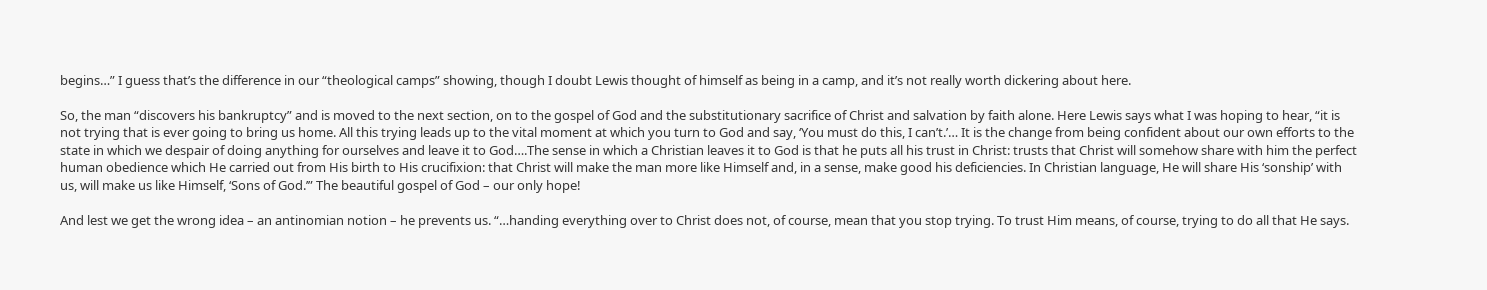begins…” I guess that’s the difference in our “theological camps” showing, though I doubt Lewis thought of himself as being in a camp, and it’s not really worth dickering about here.

So, the man “discovers his bankruptcy” and is moved to the next section, on to the gospel of God and the substitutionary sacrifice of Christ and salvation by faith alone. Here Lewis says what I was hoping to hear, “it is not trying that is ever going to bring us home. All this trying leads up to the vital moment at which you turn to God and say, ‘You must do this, I can’t.’… It is the change from being confident about our own efforts to the state in which we despair of doing anything for ourselves and leave it to God….The sense in which a Christian leaves it to God is that he puts all his trust in Christ: trusts that Christ will somehow share with him the perfect human obedience which He carried out from His birth to His crucifixion: that Christ will make the man more like Himself and, in a sense, make good his deficiencies. In Christian language, He will share His ‘sonship’ with us, will make us like Himself, ‘Sons of God.’” The beautiful gospel of God – our only hope!

And lest we get the wrong idea – an antinomian notion – he prevents us. “…handing everything over to Christ does not, of course, mean that you stop trying. To trust Him means, of course, trying to do all that He says.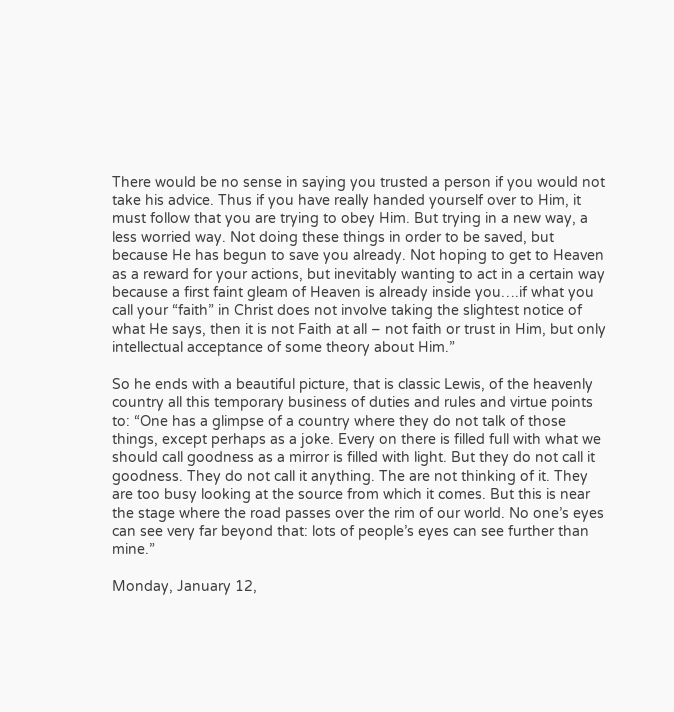There would be no sense in saying you trusted a person if you would not take his advice. Thus if you have really handed yourself over to Him, it must follow that you are trying to obey Him. But trying in a new way, a less worried way. Not doing these things in order to be saved, but because He has begun to save you already. Not hoping to get to Heaven as a reward for your actions, but inevitably wanting to act in a certain way because a first faint gleam of Heaven is already inside you….if what you call your “faith” in Christ does not involve taking the slightest notice of what He says, then it is not Faith at all – not faith or trust in Him, but only intellectual acceptance of some theory about Him.”

So he ends with a beautiful picture, that is classic Lewis, of the heavenly country all this temporary business of duties and rules and virtue points to: “One has a glimpse of a country where they do not talk of those things, except perhaps as a joke. Every on there is filled full with what we should call goodness as a mirror is filled with light. But they do not call it goodness. They do not call it anything. The are not thinking of it. They are too busy looking at the source from which it comes. But this is near the stage where the road passes over the rim of our world. No one’s eyes can see very far beyond that: lots of people’s eyes can see further than mine.”

Monday, January 12,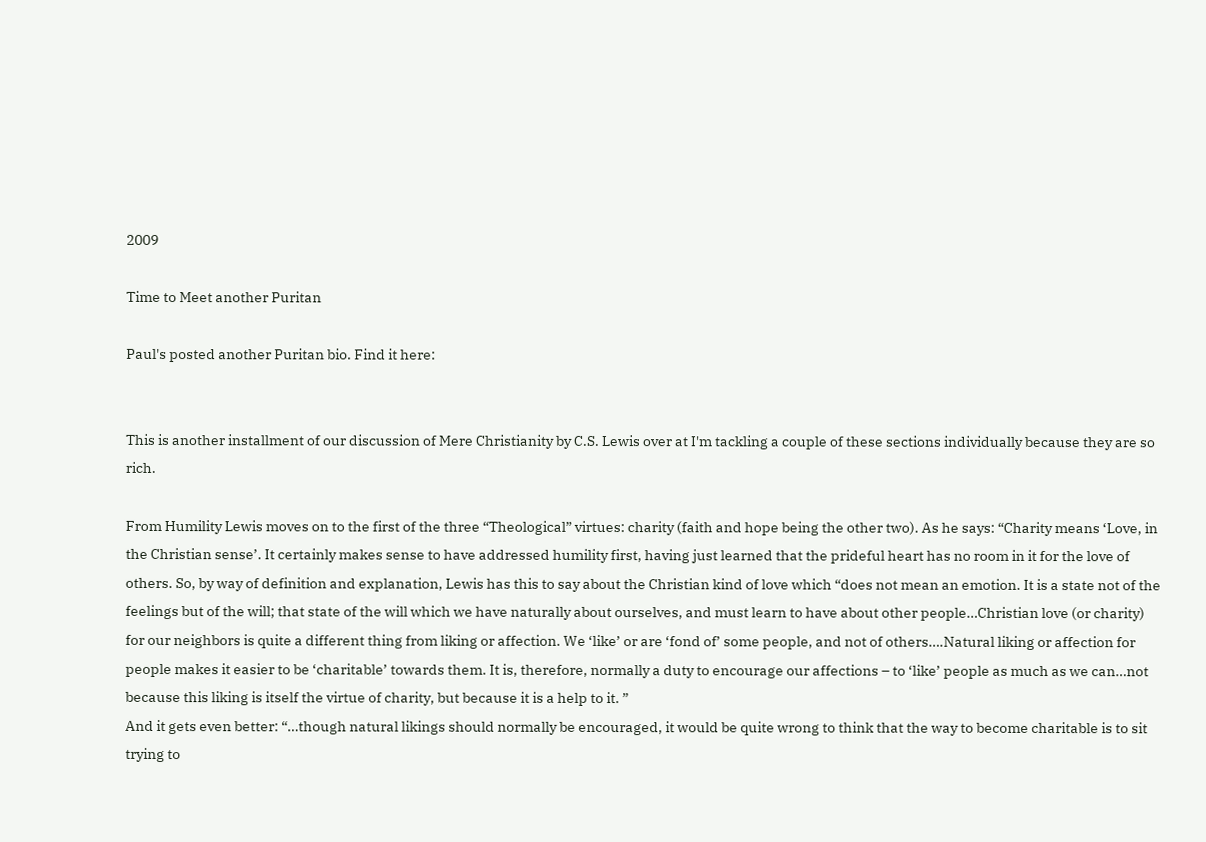2009

Time to Meet another Puritan

Paul's posted another Puritan bio. Find it here:


This is another installment of our discussion of Mere Christianity by C.S. Lewis over at I'm tackling a couple of these sections individually because they are so rich.

From Humility Lewis moves on to the first of the three “Theological” virtues: charity (faith and hope being the other two). As he says: “Charity means ‘Love, in the Christian sense’. It certainly makes sense to have addressed humility first, having just learned that the prideful heart has no room in it for the love of others. So, by way of definition and explanation, Lewis has this to say about the Christian kind of love which “does not mean an emotion. It is a state not of the feelings but of the will; that state of the will which we have naturally about ourselves, and must learn to have about other people…Christian love (or charity) for our neighbors is quite a different thing from liking or affection. We ‘like’ or are ‘fond of’ some people, and not of others….Natural liking or affection for people makes it easier to be ‘charitable’ towards them. It is, therefore, normally a duty to encourage our affections – to ‘like’ people as much as we can…not because this liking is itself the virtue of charity, but because it is a help to it. ”
And it gets even better: “…though natural likings should normally be encouraged, it would be quite wrong to think that the way to become charitable is to sit trying to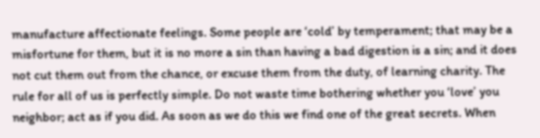manufacture affectionate feelings. Some people are ‘cold’ by temperament; that may be a misfortune for them, but it is no more a sin than having a bad digestion is a sin; and it does not cut them out from the chance, or excuse them from the duty, of learning charity. The rule for all of us is perfectly simple. Do not waste time bothering whether you ‘love’ you neighbor; act as if you did. As soon as we do this we find one of the great secrets. When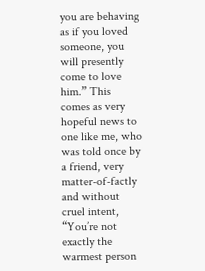you are behaving as if you loved someone, you will presently come to love him.” This comes as very hopeful news to one like me, who was told once by a friend, very matter-of-factly and without cruel intent, “You’re not exactly the warmest person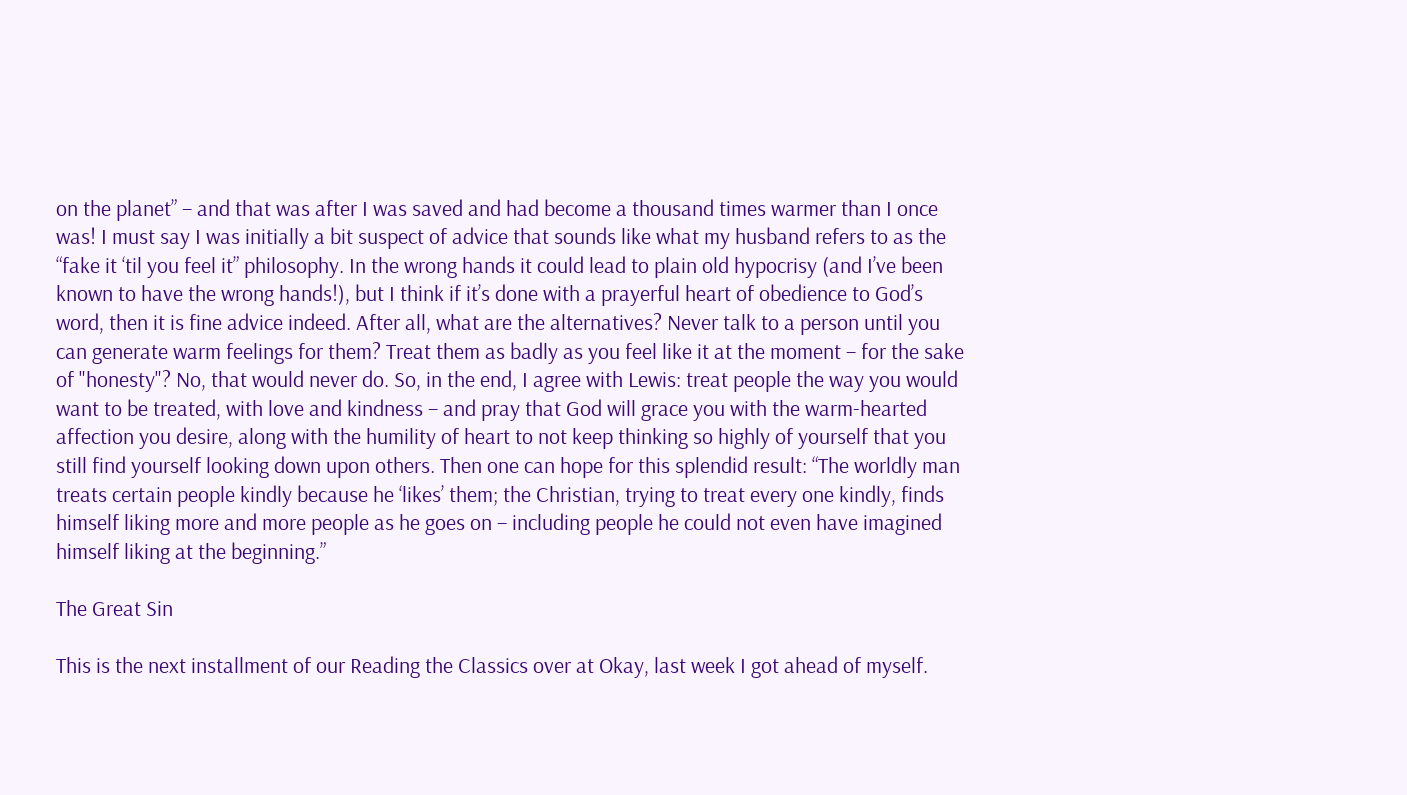on the planet” – and that was after I was saved and had become a thousand times warmer than I once was! I must say I was initially a bit suspect of advice that sounds like what my husband refers to as the “fake it ‘til you feel it” philosophy. In the wrong hands it could lead to plain old hypocrisy (and I’ve been known to have the wrong hands!), but I think if it’s done with a prayerful heart of obedience to God’s word, then it is fine advice indeed. After all, what are the alternatives? Never talk to a person until you can generate warm feelings for them? Treat them as badly as you feel like it at the moment – for the sake of "honesty"? No, that would never do. So, in the end, I agree with Lewis: treat people the way you would want to be treated, with love and kindness – and pray that God will grace you with the warm-hearted affection you desire, along with the humility of heart to not keep thinking so highly of yourself that you still find yourself looking down upon others. Then one can hope for this splendid result: “The worldly man treats certain people kindly because he ‘likes’ them; the Christian, trying to treat every one kindly, finds himself liking more and more people as he goes on – including people he could not even have imagined himself liking at the beginning.”

The Great Sin

This is the next installment of our Reading the Classics over at Okay, last week I got ahead of myself.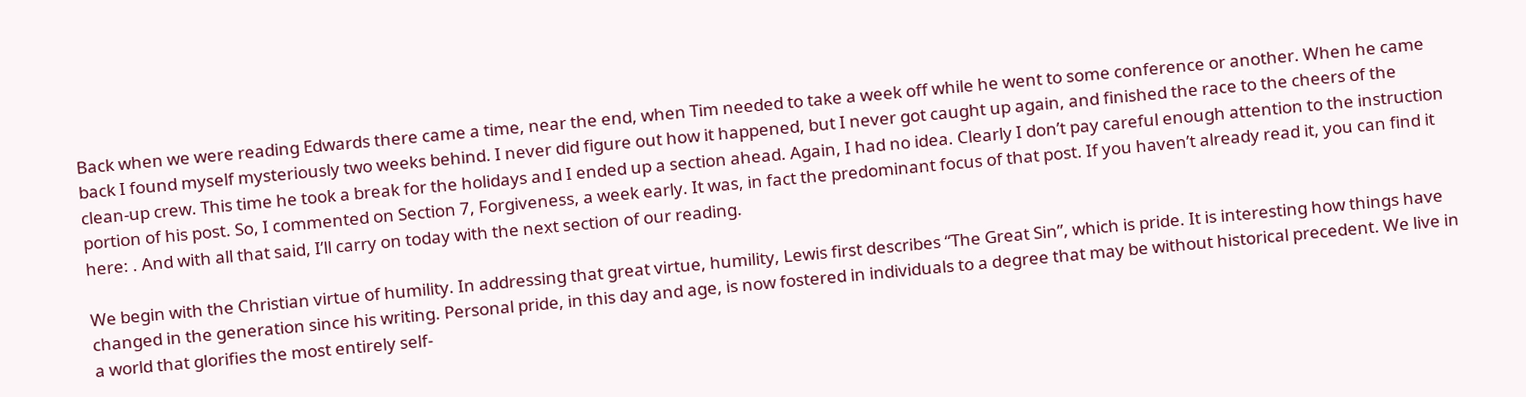Back when we were reading Edwards there came a time, near the end, when Tim needed to take a week off while he went to some conference or another. When he came back I found myself mysteriously two weeks behind. I never did figure out how it happened, but I never got caught up again, and finished the race to the cheers of the clean-up crew. This time he took a break for the holidays and I ended up a section ahead. Again, I had no idea. Clearly I don’t pay careful enough attention to the instruction portion of his post. So, I commented on Section 7, Forgiveness, a week early. It was, in fact the predominant focus of that post. If you haven’t already read it, you can find it here: . And with all that said, I’ll carry on today with the next section of our reading.

We begin with the Christian virtue of humility. In addressing that great virtue, humility, Lewis first describes “The Great Sin”, which is pride. It is interesting how things have changed in the generation since his writing. Personal pride, in this day and age, is now fostered in individuals to a degree that may be without historical precedent. We live in a world that glorifies the most entirely self-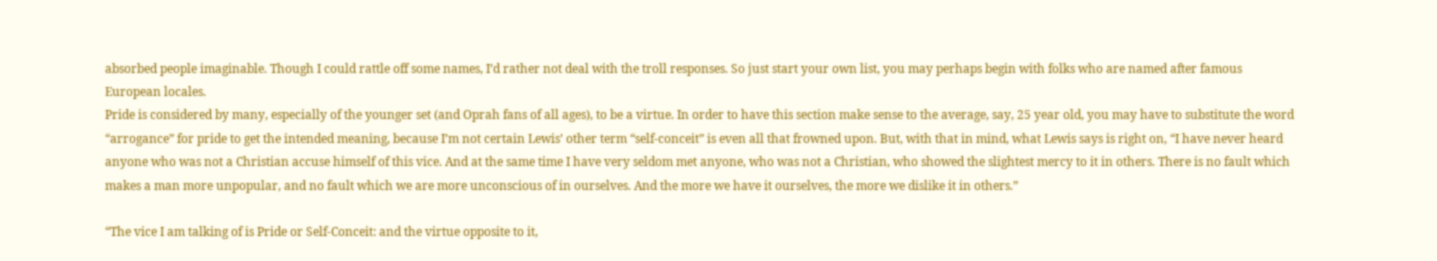absorbed people imaginable. Though I could rattle off some names, I’d rather not deal with the troll responses. So just start your own list, you may perhaps begin with folks who are named after famous European locales.
Pride is considered by many, especially of the younger set (and Oprah fans of all ages), to be a virtue. In order to have this section make sense to the average, say, 25 year old, you may have to substitute the word “arrogance” for pride to get the intended meaning, because I’m not certain Lewis’ other term “self-conceit” is even all that frowned upon. But, with that in mind, what Lewis says is right on, “I have never heard anyone who was not a Christian accuse himself of this vice. And at the same time I have very seldom met anyone, who was not a Christian, who showed the slightest mercy to it in others. There is no fault which makes a man more unpopular, and no fault which we are more unconscious of in ourselves. And the more we have it ourselves, the more we dislike it in others.”

“The vice I am talking of is Pride or Self-Conceit: and the virtue opposite to it,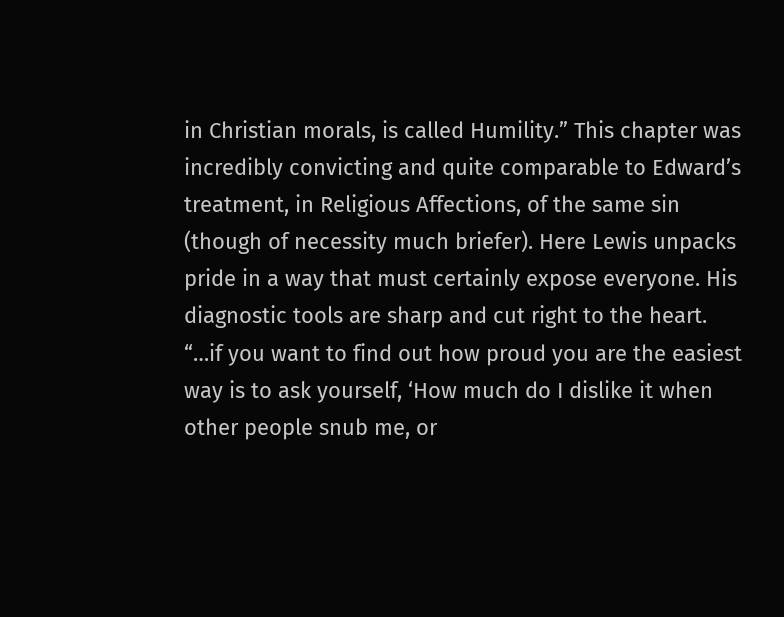in Christian morals, is called Humility.” This chapter was incredibly convicting and quite comparable to Edward’s treatment, in Religious Affections, of the same sin (though of necessity much briefer). Here Lewis unpacks pride in a way that must certainly expose everyone. His diagnostic tools are sharp and cut right to the heart. “…if you want to find out how proud you are the easiest way is to ask yourself, ‘How much do I dislike it when other people snub me, or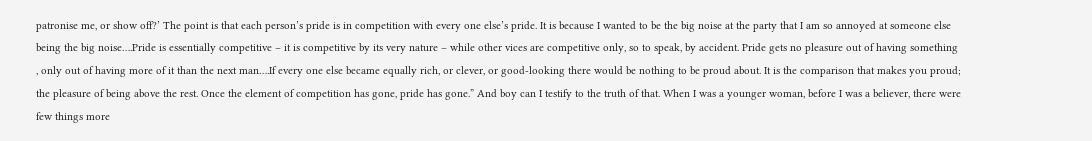patronise me, or show off?’ The point is that each person’s pride is in competition with every one else’s pride. It is because I wanted to be the big noise at the party that I am so annoyed at someone else being the big noise….Pride is essentially competitive – it is competitive by its very nature – while other vices are competitive only, so to speak, by accident. Pride gets no pleasure out of having something , only out of having more of it than the next man….If every one else became equally rich, or clever, or good-looking there would be nothing to be proud about. It is the comparison that makes you proud; the pleasure of being above the rest. Once the element of competition has gone, pride has gone.” And boy can I testify to the truth of that. When I was a younger woman, before I was a believer, there were few things more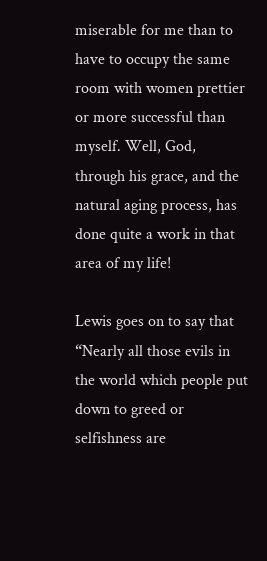miserable for me than to have to occupy the same room with women prettier or more successful than myself. Well, God, through his grace, and the natural aging process, has done quite a work in that area of my life!

Lewis goes on to say that “Nearly all those evils in the world which people put down to greed or selfishness are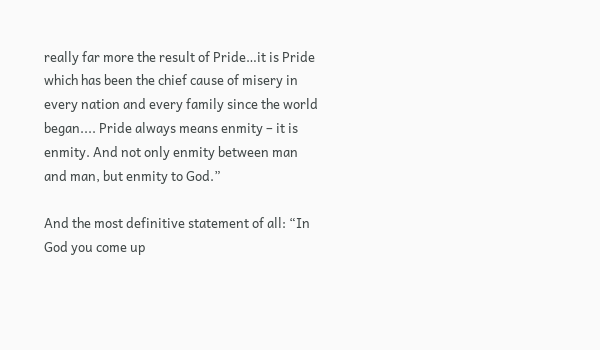really far more the result of Pride…it is Pride which has been the chief cause of misery in every nation and every family since the world began.... Pride always means enmity – it is enmity. And not only enmity between man and man, but enmity to God.”

And the most definitive statement of all: “In God you come up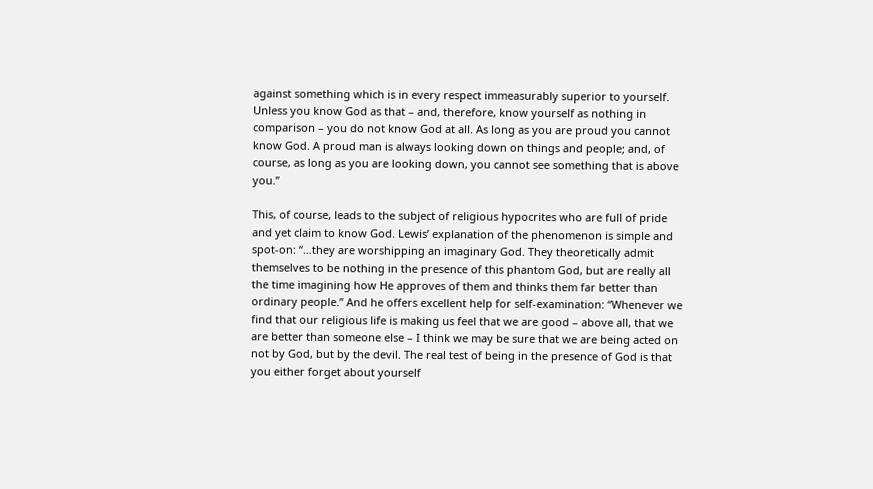against something which is in every respect immeasurably superior to yourself. Unless you know God as that – and, therefore, know yourself as nothing in comparison – you do not know God at all. As long as you are proud you cannot know God. A proud man is always looking down on things and people; and, of course, as long as you are looking down, you cannot see something that is above you.”

This, of course, leads to the subject of religious hypocrites who are full of pride and yet claim to know God. Lewis’ explanation of the phenomenon is simple and spot-on: “…they are worshipping an imaginary God. They theoretically admit themselves to be nothing in the presence of this phantom God, but are really all the time imagining how He approves of them and thinks them far better than ordinary people.” And he offers excellent help for self-examination: “Whenever we find that our religious life is making us feel that we are good – above all, that we are better than someone else – I think we may be sure that we are being acted on not by God, but by the devil. The real test of being in the presence of God is that you either forget about yourself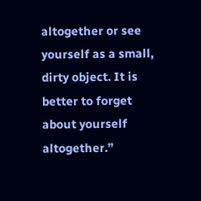altogether or see yourself as a small, dirty object. It is better to forget about yourself altogether.”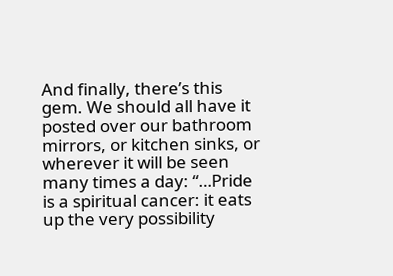And finally, there’s this gem. We should all have it posted over our bathroom mirrors, or kitchen sinks, or wherever it will be seen many times a day: “…Pride is a spiritual cancer: it eats up the very possibility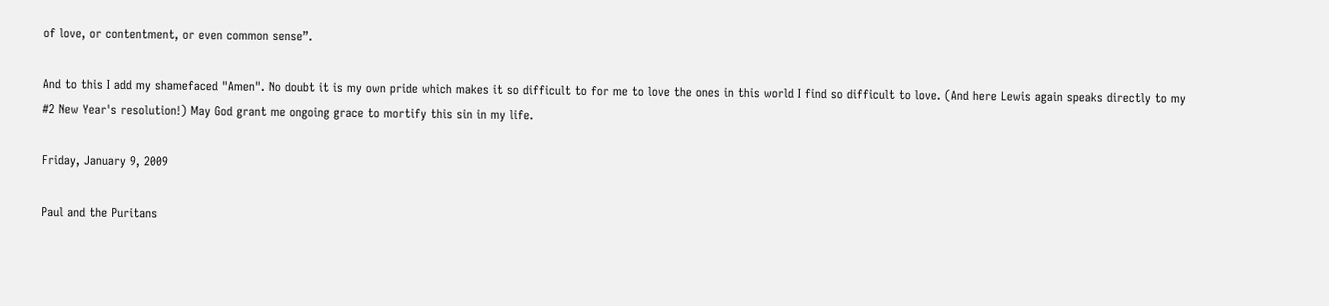of love, or contentment, or even common sense”.

And to this I add my shamefaced "Amen". No doubt it is my own pride which makes it so difficult to for me to love the ones in this world I find so difficult to love. (And here Lewis again speaks directly to my #2 New Year's resolution!) May God grant me ongoing grace to mortify this sin in my life.

Friday, January 9, 2009

Paul and the Puritans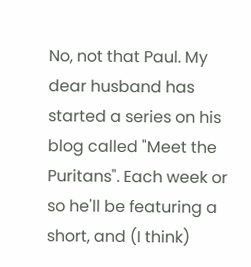No, not that Paul. My dear husband has started a series on his blog called "Meet the Puritans". Each week or so he'll be featuring a short, and (I think)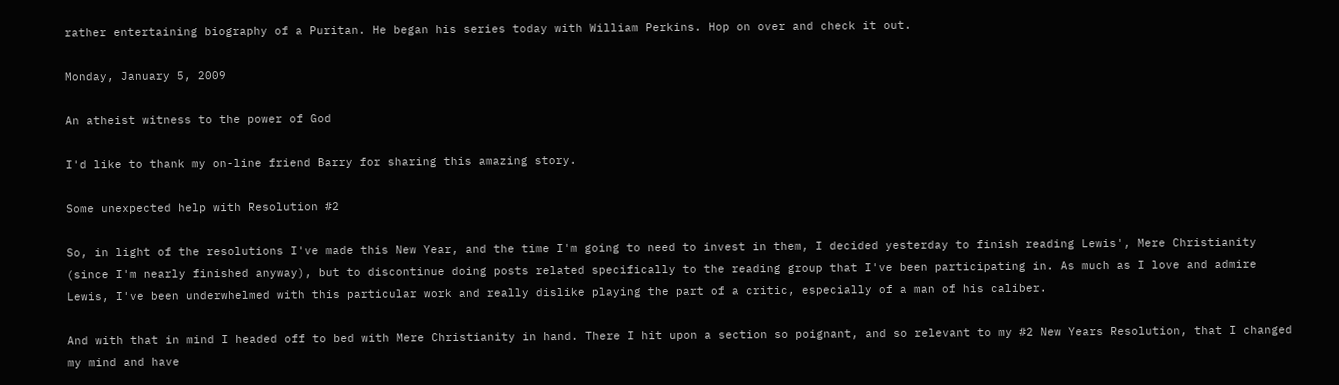rather entertaining biography of a Puritan. He began his series today with William Perkins. Hop on over and check it out.

Monday, January 5, 2009

An atheist witness to the power of God

I'd like to thank my on-line friend Barry for sharing this amazing story.

Some unexpected help with Resolution #2

So, in light of the resolutions I've made this New Year, and the time I'm going to need to invest in them, I decided yesterday to finish reading Lewis', Mere Christianity (since I'm nearly finished anyway), but to discontinue doing posts related specifically to the reading group that I've been participating in. As much as I love and admire Lewis, I've been underwhelmed with this particular work and really dislike playing the part of a critic, especially of a man of his caliber.

And with that in mind I headed off to bed with Mere Christianity in hand. There I hit upon a section so poignant, and so relevant to my #2 New Years Resolution, that I changed my mind and have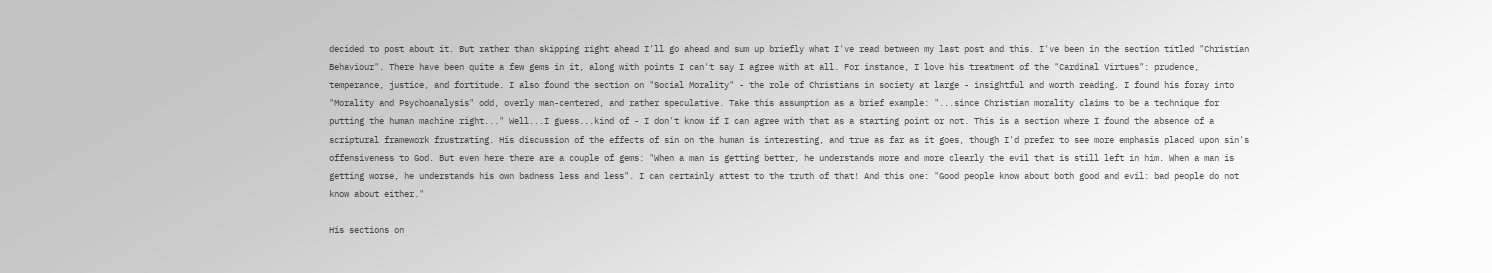decided to post about it. But rather than skipping right ahead I'll go ahead and sum up briefly what I've read between my last post and this. I've been in the section titled "Christian Behaviour". There have been quite a few gems in it, along with points I can't say I agree with at all. For instance, I love his treatment of the "Cardinal Virtues": prudence, temperance, justice, and fortitude. I also found the section on "Social Morality" - the role of Christians in society at large - insightful and worth reading. I found his foray into "Morality and Psychoanalysis" odd, overly man-centered, and rather speculative. Take this assumption as a brief example: "...since Christian morality claims to be a technique for putting the human machine right..." Well...I guess...kind of - I don't know if I can agree with that as a starting point or not. This is a section where I found the absence of a scriptural framework frustrating. His discussion of the effects of sin on the human is interesting, and true as far as it goes, though I'd prefer to see more emphasis placed upon sin's offensiveness to God. But even here there are a couple of gems: "When a man is getting better, he understands more and more clearly the evil that is still left in him. When a man is getting worse, he understands his own badness less and less". I can certainly attest to the truth of that! And this one: "Good people know about both good and evil: bad people do not know about either."

His sections on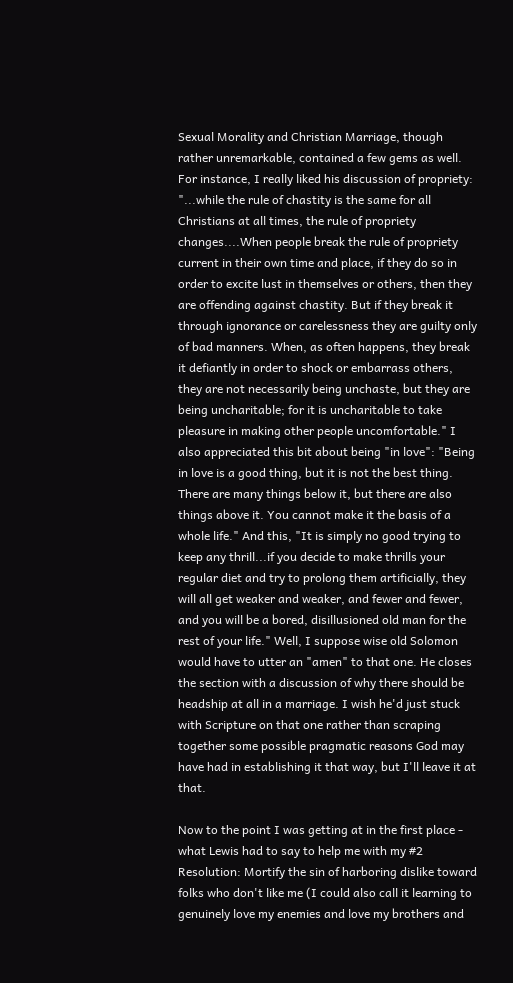Sexual Morality and Christian Marriage, though rather unremarkable, contained a few gems as well. For instance, I really liked his discussion of propriety: "...while the rule of chastity is the same for all Christians at all times, the rule of propriety changes....When people break the rule of propriety current in their own time and place, if they do so in order to excite lust in themselves or others, then they are offending against chastity. But if they break it through ignorance or carelessness they are guilty only of bad manners. When, as often happens, they break it defiantly in order to shock or embarrass others, they are not necessarily being unchaste, but they are being uncharitable; for it is uncharitable to take pleasure in making other people uncomfortable." I also appreciated this bit about being "in love": "Being in love is a good thing, but it is not the best thing. There are many things below it, but there are also things above it. You cannot make it the basis of a whole life." And this, "It is simply no good trying to keep any thrill...if you decide to make thrills your regular diet and try to prolong them artificially, they will all get weaker and weaker, and fewer and fewer, and you will be a bored, disillusioned old man for the rest of your life." Well, I suppose wise old Solomon would have to utter an "amen" to that one. He closes the section with a discussion of why there should be headship at all in a marriage. I wish he'd just stuck with Scripture on that one rather than scraping together some possible pragmatic reasons God may have had in establishing it that way, but I'll leave it at that.

Now to the point I was getting at in the first place - what Lewis had to say to help me with my #2 Resolution: Mortify the sin of harboring dislike toward folks who don't like me (I could also call it learning to genuinely love my enemies and love my brothers and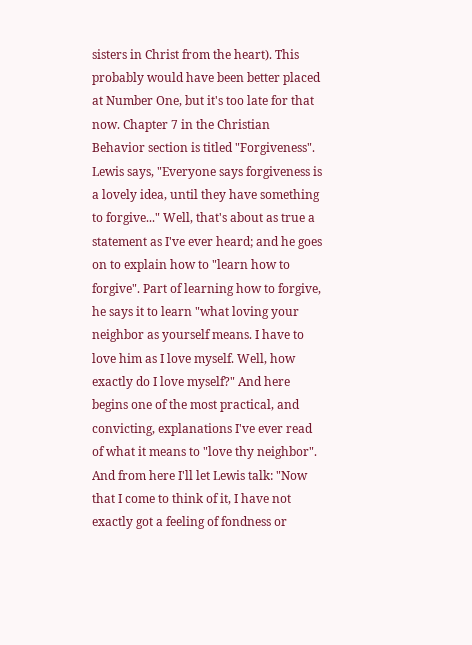sisters in Christ from the heart). This probably would have been better placed at Number One, but it's too late for that now. Chapter 7 in the Christian Behavior section is titled "Forgiveness". Lewis says, "Everyone says forgiveness is a lovely idea, until they have something to forgive..." Well, that's about as true a statement as I've ever heard; and he goes on to explain how to "learn how to forgive". Part of learning how to forgive, he says it to learn "what loving your neighbor as yourself means. I have to love him as I love myself. Well, how exactly do I love myself?" And here begins one of the most practical, and convicting, explanations I've ever read of what it means to "love thy neighbor". And from here I'll let Lewis talk: "Now that I come to think of it, I have not exactly got a feeling of fondness or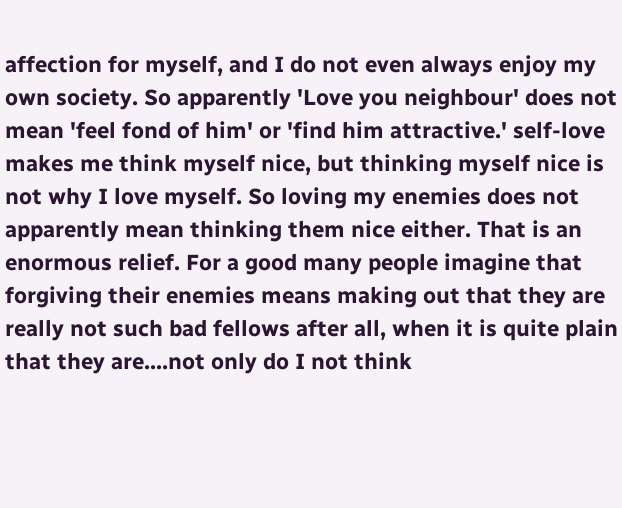affection for myself, and I do not even always enjoy my own society. So apparently 'Love you neighbour' does not mean 'feel fond of him' or 'find him attractive.' self-love makes me think myself nice, but thinking myself nice is not why I love myself. So loving my enemies does not apparently mean thinking them nice either. That is an enormous relief. For a good many people imagine that forgiving their enemies means making out that they are really not such bad fellows after all, when it is quite plain that they are....not only do I not think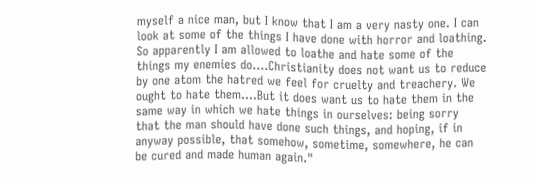myself a nice man, but I know that I am a very nasty one. I can look at some of the things I have done with horror and loathing. So apparently I am allowed to loathe and hate some of the things my enemies do....Christianity does not want us to reduce by one atom the hatred we feel for cruelty and treachery. We ought to hate them....But it does want us to hate them in the same way in which we hate things in ourselves: being sorry that the man should have done such things, and hoping, if in anyway possible, that somehow, sometime, somewhere, he can be cured and made human again."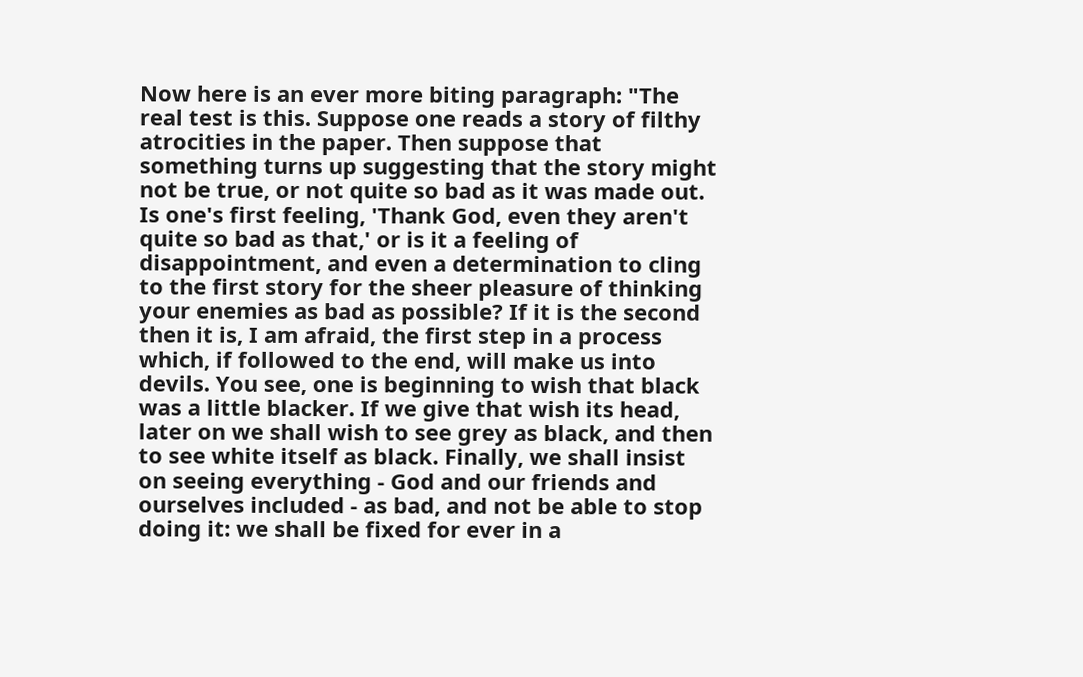Now here is an ever more biting paragraph: "The real test is this. Suppose one reads a story of filthy atrocities in the paper. Then suppose that something turns up suggesting that the story might not be true, or not quite so bad as it was made out. Is one's first feeling, 'Thank God, even they aren't quite so bad as that,' or is it a feeling of disappointment, and even a determination to cling to the first story for the sheer pleasure of thinking your enemies as bad as possible? If it is the second then it is, I am afraid, the first step in a process which, if followed to the end, will make us into devils. You see, one is beginning to wish that black was a little blacker. If we give that wish its head, later on we shall wish to see grey as black, and then to see white itself as black. Finally, we shall insist on seeing everything - God and our friends and ourselves included - as bad, and not be able to stop doing it: we shall be fixed for ever in a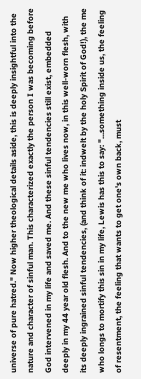universe of pure hatred." Now higher theological details aside, this is deeply insightful into the nature and character of sinful man. This characterized exactly the person I was becoming before God intervened in my life and saved me. And these sinful tendencies still exist, embedded deeply in my 44 year old flesh. And to the new me who lives now, in this well-worn flesh, with its deeply ingrained sinful tendencies, (and think of it: indwelt by the holy Spirit of God!), the me who longs to mortify this sin in my life, Lewis has this to say: "...something inside us, the feeling of resentment, the feeling that wants to get one's own back, must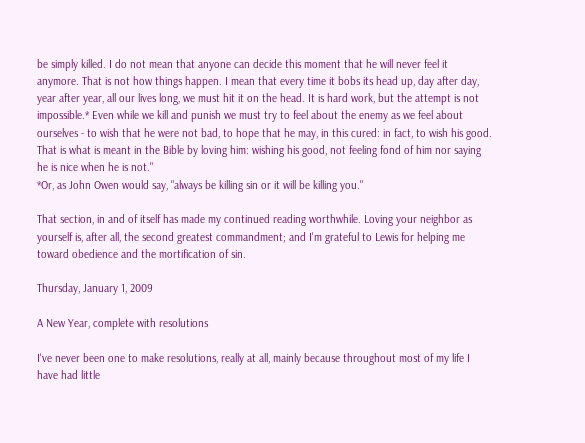be simply killed. I do not mean that anyone can decide this moment that he will never feel it anymore. That is not how things happen. I mean that every time it bobs its head up, day after day, year after year, all our lives long, we must hit it on the head. It is hard work, but the attempt is not impossible.* Even while we kill and punish we must try to feel about the enemy as we feel about ourselves - to wish that he were not bad, to hope that he may, in this cured: in fact, to wish his good. That is what is meant in the Bible by loving him: wishing his good, not feeling fond of him nor saying he is nice when he is not."
*Or, as John Owen would say, "always be killing sin or it will be killing you."

That section, in and of itself has made my continued reading worthwhile. Loving your neighbor as yourself is, after all, the second greatest commandment; and I'm grateful to Lewis for helping me toward obedience and the mortification of sin.

Thursday, January 1, 2009

A New Year, complete with resolutions

I've never been one to make resolutions, really at all, mainly because throughout most of my life I have had little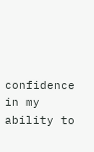confidence in my ability to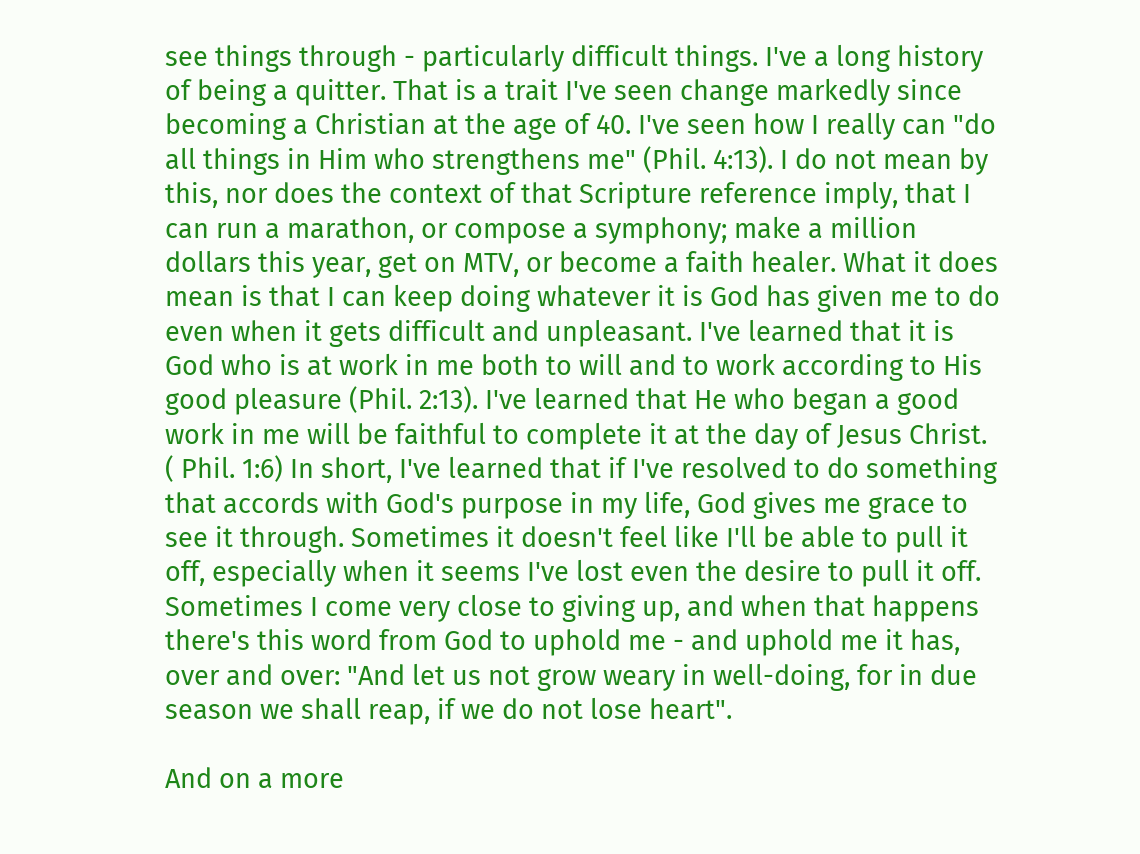see things through - particularly difficult things. I've a long history of being a quitter. That is a trait I've seen change markedly since becoming a Christian at the age of 40. I've seen how I really can "do all things in Him who strengthens me" (Phil. 4:13). I do not mean by this, nor does the context of that Scripture reference imply, that I can run a marathon, or compose a symphony; make a million dollars this year, get on MTV, or become a faith healer. What it does mean is that I can keep doing whatever it is God has given me to do even when it gets difficult and unpleasant. I've learned that it is God who is at work in me both to will and to work according to His good pleasure (Phil. 2:13). I've learned that He who began a good work in me will be faithful to complete it at the day of Jesus Christ. ( Phil. 1:6) In short, I've learned that if I've resolved to do something that accords with God's purpose in my life, God gives me grace to see it through. Sometimes it doesn't feel like I'll be able to pull it off, especially when it seems I've lost even the desire to pull it off. Sometimes I come very close to giving up, and when that happens there's this word from God to uphold me - and uphold me it has, over and over: "And let us not grow weary in well-doing, for in due season we shall reap, if we do not lose heart".

And on a more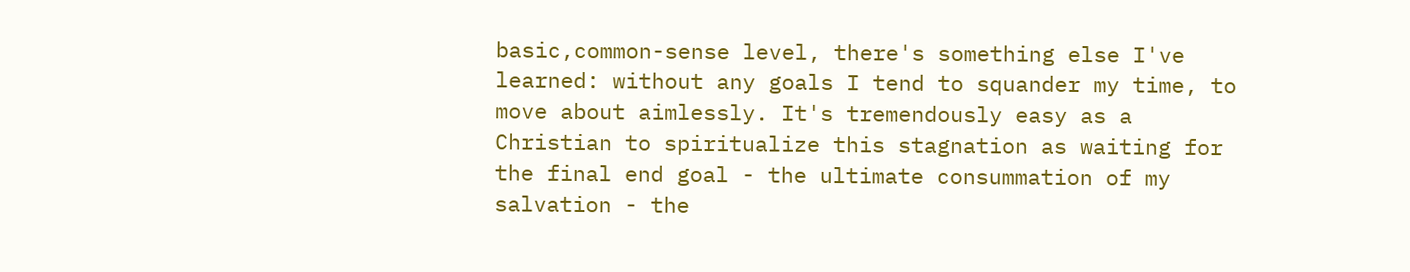basic,common-sense level, there's something else I've learned: without any goals I tend to squander my time, to move about aimlessly. It's tremendously easy as a Christian to spiritualize this stagnation as waiting for the final end goal - the ultimate consummation of my salvation - the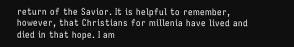return of the Savior. It is helpful to remember, however, that Christians for millenia have lived and died in that hope. I am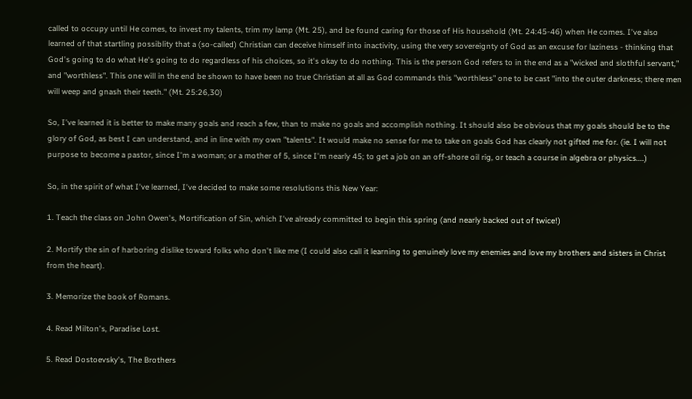called to occupy until He comes, to invest my talents, trim my lamp (Mt. 25), and be found caring for those of His household (Mt. 24:45-46) when He comes. I've also learned of that startling possiblity that a (so-called) Christian can deceive himself into inactivity, using the very sovereignty of God as an excuse for laziness - thinking that God's going to do what He's going to do regardless of his choices, so it's okay to do nothing. This is the person God refers to in the end as a "wicked and slothful servant," and "worthless". This one will in the end be shown to have been no true Christian at all as God commands this "worthless" one to be cast "into the outer darkness; there men will weep and gnash their teeth." (Mt. 25:26,30)

So, I've learned it is better to make many goals and reach a few, than to make no goals and accomplish nothing. It should also be obvious that my goals should be to the glory of God, as best I can understand, and in line with my own "talents". It would make no sense for me to take on goals God has clearly not gifted me for. (ie. I will not purpose to become a pastor, since I'm a woman; or a mother of 5, since I'm nearly 45; to get a job on an off-shore oil rig, or teach a course in algebra or physics....)

So, in the spirit of what I've learned, I've decided to make some resolutions this New Year:

1. Teach the class on John Owen's, Mortification of Sin, which I've already committed to begin this spring (and nearly backed out of twice!)

2. Mortify the sin of harboring dislike toward folks who don't like me (I could also call it learning to genuinely love my enemies and love my brothers and sisters in Christ from the heart).

3. Memorize the book of Romans.

4. Read Milton's, Paradise Lost.

5. Read Dostoevsky's, The Brothers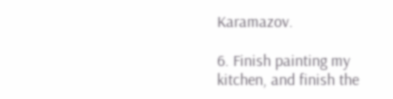Karamazov.

6. Finish painting my kitchen, and finish the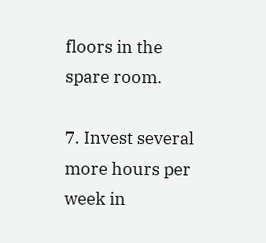floors in the spare room.

7. Invest several more hours per week in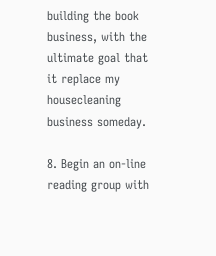building the book business, with the ultimate goal that it replace my housecleaning business someday.

8. Begin an on-line reading group with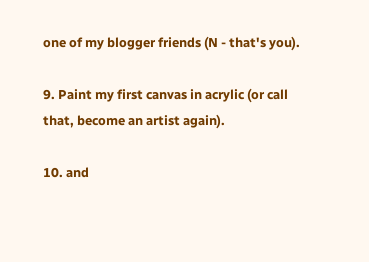one of my blogger friends (N - that's you).

9. Paint my first canvas in acrylic (or call that, become an artist again).

10. and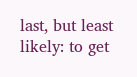last, but least likely: to get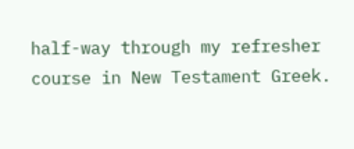half-way through my refresher course in New Testament Greek.